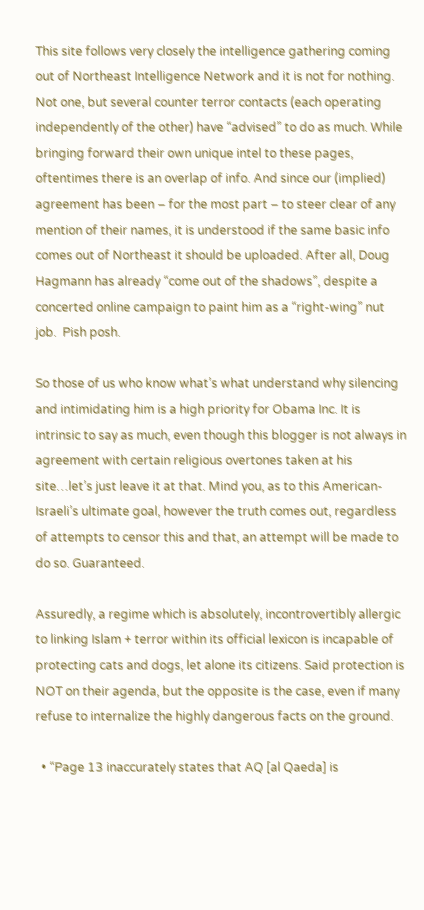This site follows very closely the intelligence gathering coming out of Northeast Intelligence Network and it is not for nothing. Not one, but several counter terror contacts (each operating independently of the other) have “advised” to do as much. While bringing forward their own unique intel to these pages, oftentimes there is an overlap of info. And since our (implied) agreement has been – for the most part – to steer clear of any mention of their names, it is understood if the same basic info comes out of Northeast it should be uploaded. After all, Doug Hagmann has already “come out of the shadows”, despite a concerted online campaign to paint him as a “right-wing” nut job.  Pish posh.

So those of us who know what’s what understand why silencing and intimidating him is a high priority for Obama Inc. It is intrinsic to say as much, even though this blogger is not always in agreement with certain religious overtones taken at his site…let’s just leave it at that. Mind you, as to this American-Israeli’s ultimate goal, however the truth comes out, regardless of attempts to censor this and that, an attempt will be made to do so. Guaranteed.

Assuredly, a regime which is absolutely, incontrovertibly allergic to linking Islam + terror within its official lexicon is incapable of protecting cats and dogs, let alone its citizens. Said protection is NOT on their agenda, but the opposite is the case, even if many refuse to internalize the highly dangerous facts on the ground.

  • “Page 13 inaccurately states that AQ [al Qaeda] is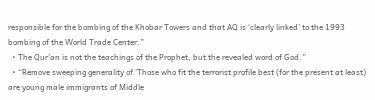responsible for the bombing of the Khobar Towers and that AQ is ‘clearly linked’ to the 1993 bombing of the World Trade Center.”
  • The Qur’an is not the teachings of the Prophet, but the revealed word of God.”
  • “Remove sweeping generality of ‘Those who fit the terrorist profile best (for the present at least) are young male immigrants of Middle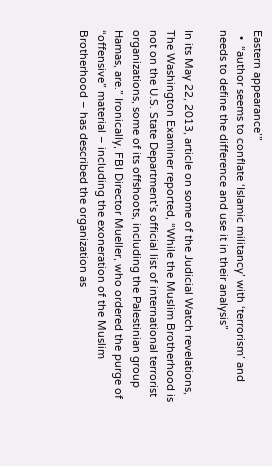Eastern appearance’”
  •  “author seems to conflate ‘Islamic militancy’ with ‘terrorism’ and needs to define the difference and use it in their analysis”

In its May 22, 2013, article on some of the Judicial Watch revelations, The Washington Examiner reported, “While the Muslim Brotherhood is not on the U.S. State Department’s official list of international terrorist organizations, some of its offshoots, including the Palestinian group Hamas, are.” Ironically, FBI Director Mueller, who ordered the purge of “offensive” material – including the exoneration of the Muslim Brotherhood – has described the organization as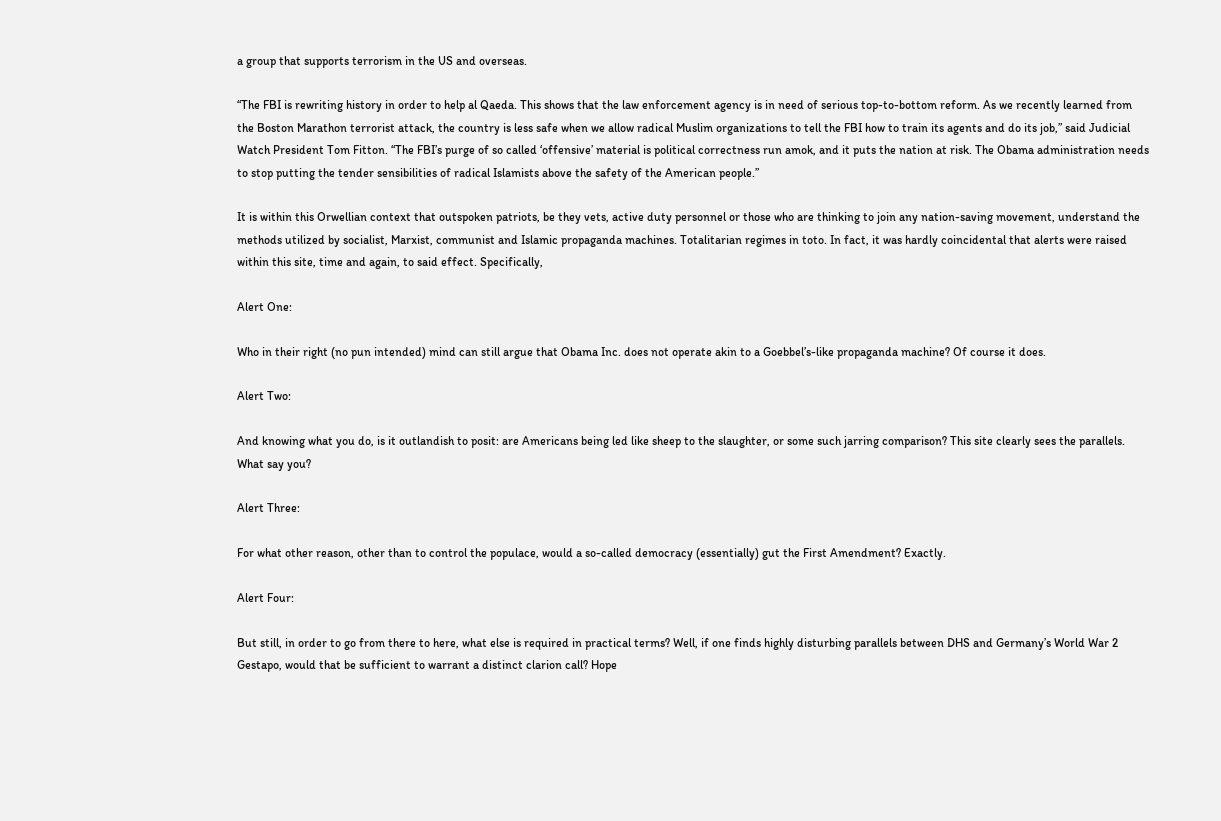a group that supports terrorism in the US and overseas.

“The FBI is rewriting history in order to help al Qaeda. This shows that the law enforcement agency is in need of serious top-to-bottom reform. As we recently learned from the Boston Marathon terrorist attack, the country is less safe when we allow radical Muslim organizations to tell the FBI how to train its agents and do its job,” said Judicial Watch President Tom Fitton. “The FBI’s purge of so called ‘offensive’ material is political correctness run amok, and it puts the nation at risk. The Obama administration needs to stop putting the tender sensibilities of radical Islamists above the safety of the American people.”

It is within this Orwellian context that outspoken patriots, be they vets, active duty personnel or those who are thinking to join any nation-saving movement, understand the methods utilized by socialist, Marxist, communist and Islamic propaganda machines. Totalitarian regimes in toto. In fact, it was hardly coincidental that alerts were raised within this site, time and again, to said effect. Specifically,

Alert One:

Who in their right (no pun intended) mind can still argue that Obama Inc. does not operate akin to a Goebbel’s-like propaganda machine? Of course it does.

Alert Two:

And knowing what you do, is it outlandish to posit: are Americans being led like sheep to the slaughter, or some such jarring comparison? This site clearly sees the parallels. What say you?

Alert Three:

For what other reason, other than to control the populace, would a so-called democracy (essentially) gut the First Amendment? Exactly.

Alert Four:

But still, in order to go from there to here, what else is required in practical terms? Well, if one finds highly disturbing parallels between DHS and Germany’s World War 2 Gestapo, would that be sufficient to warrant a distinct clarion call? Hope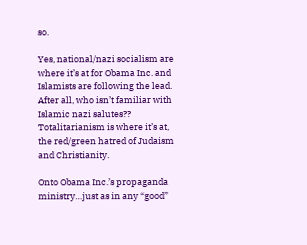so.

Yes, national/nazi socialism are where it’s at for Obama Inc. and Islamists are following the lead. After all, who isn’t familiar with Islamic nazi salutes?? Totalitarianism is where it’s at, the red/green hatred of Judaism and Christianity.

Onto Obama Inc.’s propaganda ministry…just as in any “good”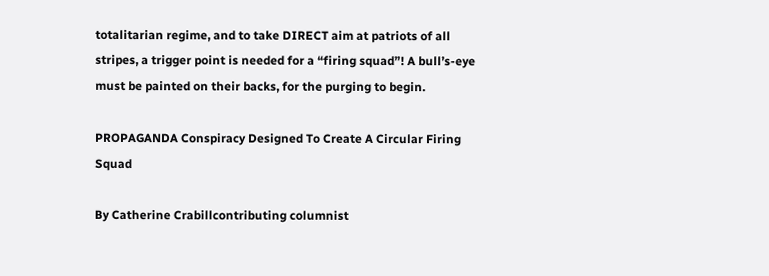totalitarian regime, and to take DIRECT aim at patriots of all stripes, a trigger point is needed for a “firing squad”! A bull’s-eye must be painted on their backs, for the purging to begin.

PROPAGANDA Conspiracy Designed To Create A Circular Firing Squad

By Catherine Crabillcontributing columnist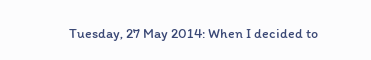Tuesday, 27 May 2014: When I decided to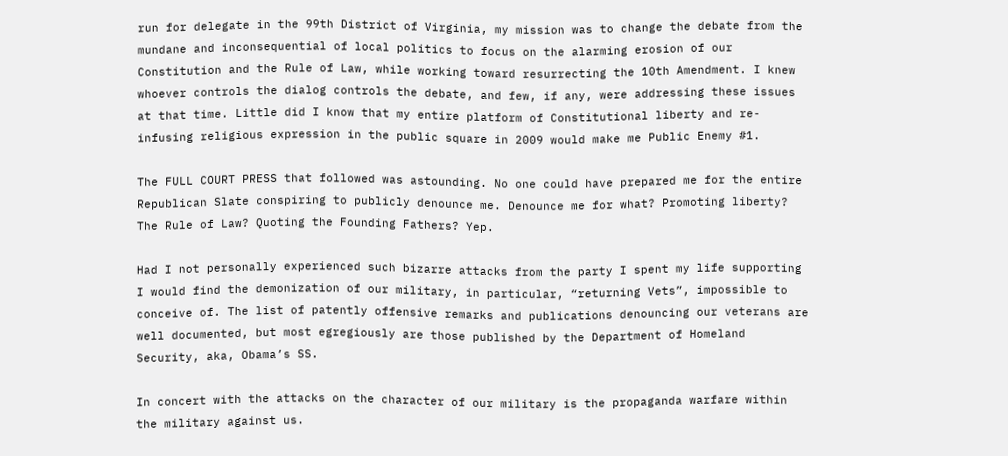run for delegate in the 99th District of Virginia, my mission was to change the debate from the mundane and inconsequential of local politics to focus on the alarming erosion of our Constitution and the Rule of Law, while working toward resurrecting the 10th Amendment. I knew whoever controls the dialog controls the debate, and few, if any, were addressing these issues at that time. Little did I know that my entire platform of Constitutional liberty and re-infusing religious expression in the public square in 2009 would make me Public Enemy #1.

The FULL COURT PRESS that followed was astounding. No one could have prepared me for the entire Republican Slate conspiring to publicly denounce me. Denounce me for what? Promoting liberty? The Rule of Law? Quoting the Founding Fathers? Yep.

Had I not personally experienced such bizarre attacks from the party I spent my life supporting I would find the demonization of our military, in particular, “returning Vets”, impossible to conceive of. The list of patently offensive remarks and publications denouncing our veterans are well documented, but most egregiously are those published by the Department of Homeland Security, aka, Obama’s SS.

In concert with the attacks on the character of our military is the propaganda warfare within the military against us.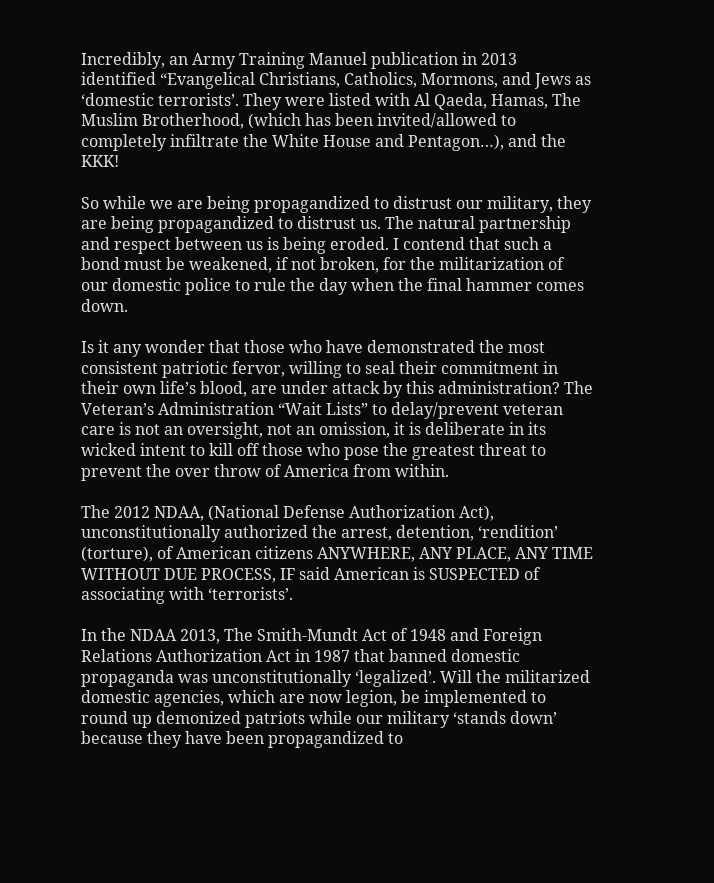Incredibly, an Army Training Manuel publication in 2013 identified “Evangelical Christians, Catholics, Mormons, and Jews as ‘domestic terrorists’. They were listed with Al Qaeda, Hamas, The Muslim Brotherhood, (which has been invited/allowed to completely infiltrate the White House and Pentagon…), and the KKK!

So while we are being propagandized to distrust our military, they are being propagandized to distrust us. The natural partnership and respect between us is being eroded. I contend that such a bond must be weakened, if not broken, for the militarization of our domestic police to rule the day when the final hammer comes down.

Is it any wonder that those who have demonstrated the most consistent patriotic fervor, willing to seal their commitment in their own life’s blood, are under attack by this administration? The Veteran’s Administration “Wait Lists” to delay/prevent veteran care is not an oversight, not an omission, it is deliberate in its wicked intent to kill off those who pose the greatest threat to prevent the over throw of America from within.

The 2012 NDAA, (National Defense Authorization Act), unconstitutionally authorized the arrest, detention, ‘rendition’ (torture), of American citizens ANYWHERE, ANY PLACE, ANY TIME WITHOUT DUE PROCESS, IF said American is SUSPECTED of associating with ‘terrorists’.

In the NDAA 2013, The Smith-Mundt Act of 1948 and Foreign Relations Authorization Act in 1987 that banned domestic propaganda was unconstitutionally ‘legalized’. Will the militarized domestic agencies, which are now legion, be implemented to round up demonized patriots while our military ‘stands down’ because they have been propagandized to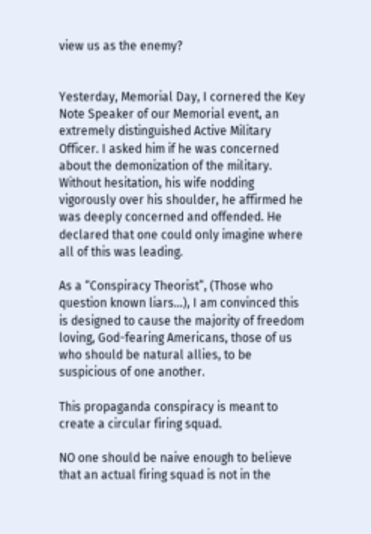view us as the enemy?


Yesterday, Memorial Day, I cornered the Key Note Speaker of our Memorial event, an extremely distinguished Active Military Officer. I asked him if he was concerned about the demonization of the military. Without hesitation, his wife nodding vigorously over his shoulder, he affirmed he was deeply concerned and offended. He declared that one could only imagine where all of this was leading.

As a “Conspiracy Theorist”, (Those who question known liars…), I am convinced this is designed to cause the majority of freedom loving, God-fearing Americans, those of us who should be natural allies, to be suspicious of one another.

This propaganda conspiracy is meant to create a circular firing squad.

NO one should be naive enough to believe that an actual firing squad is not in the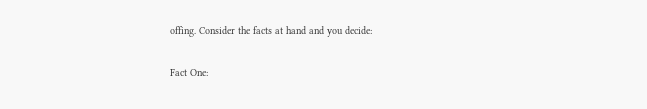offing. Consider the facts at hand and you decide:

Fact One: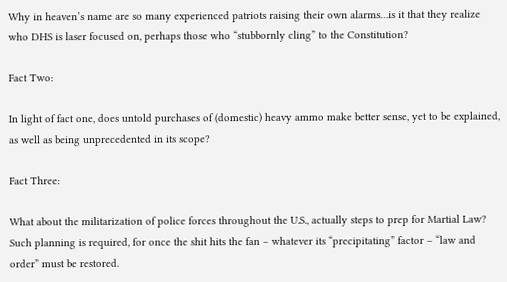Why in heaven’s name are so many experienced patriots raising their own alarms…is it that they realize who DHS is laser focused on, perhaps those who “stubbornly cling” to the Constitution?

Fact Two:

In light of fact one, does untold purchases of (domestic) heavy ammo make better sense, yet to be explained, as well as being unprecedented in its scope?

Fact Three:

What about the militarization of police forces throughout the U.S., actually steps to prep for Martial Law? Such planning is required, for once the shit hits the fan – whatever its “precipitating” factor – “law and order” must be restored.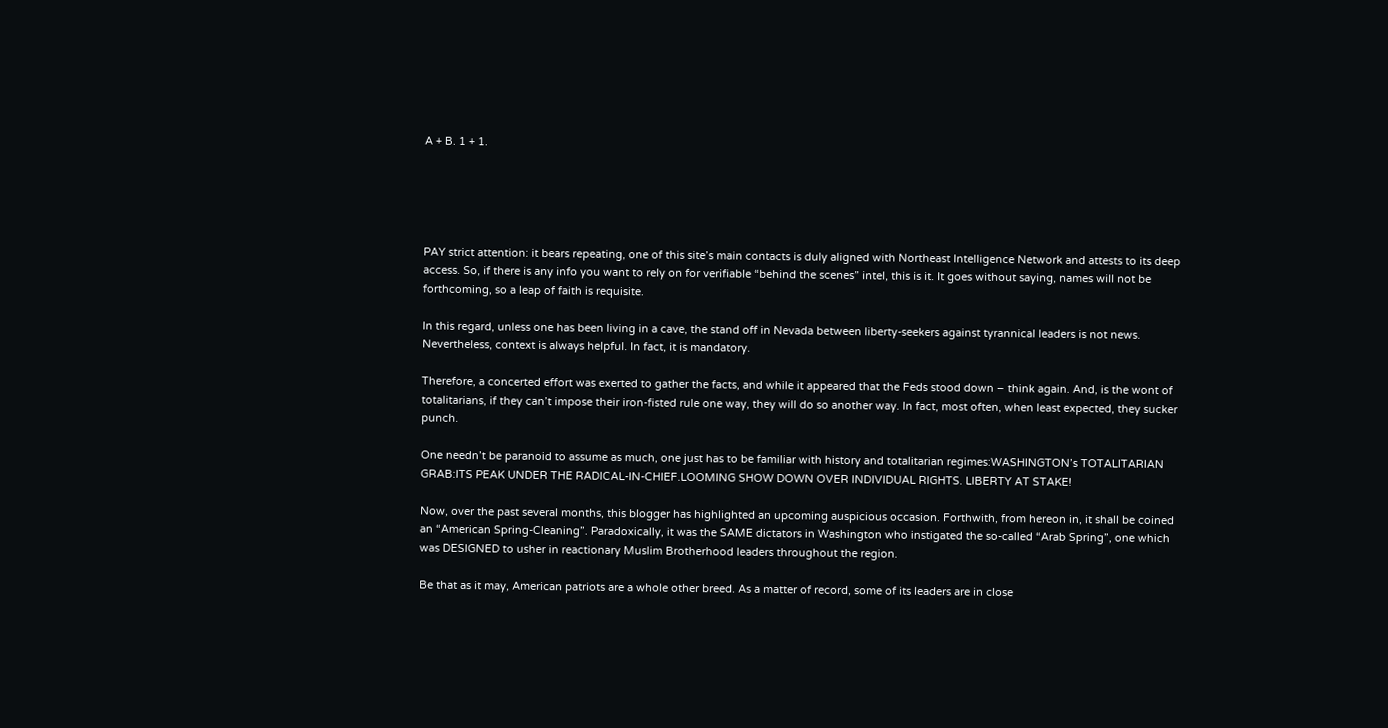A + B. 1 + 1.





PAY strict attention: it bears repeating, one of this site’s main contacts is duly aligned with Northeast Intelligence Network and attests to its deep access. So, if there is any info you want to rely on for verifiable “behind the scenes” intel, this is it. It goes without saying, names will not be forthcoming, so a leap of faith is requisite.

In this regard, unless one has been living in a cave, the stand off in Nevada between liberty-seekers against tyrannical leaders is not news. Nevertheless, context is always helpful. In fact, it is mandatory.

Therefore, a concerted effort was exerted to gather the facts, and while it appeared that the Feds stood down – think again. And, is the wont of totalitarians, if they can’t impose their iron-fisted rule one way, they will do so another way. In fact, most often, when least expected, they sucker punch.

One needn’t be paranoid to assume as much, one just has to be familiar with history and totalitarian regimes:WASHINGTON’s TOTALITARIAN GRAB:ITS PEAK UNDER THE RADICAL-IN-CHIEF.LOOMING SHOW DOWN OVER INDIVIDUAL RIGHTS. LIBERTY AT STAKE!

Now, over the past several months, this blogger has highlighted an upcoming auspicious occasion. Forthwith, from hereon in, it shall be coined an “American Spring-Cleaning”. Paradoxically, it was the SAME dictators in Washington who instigated the so-called “Arab Spring”, one which was DESIGNED to usher in reactionary Muslim Brotherhood leaders throughout the region.

Be that as it may, American patriots are a whole other breed. As a matter of record, some of its leaders are in close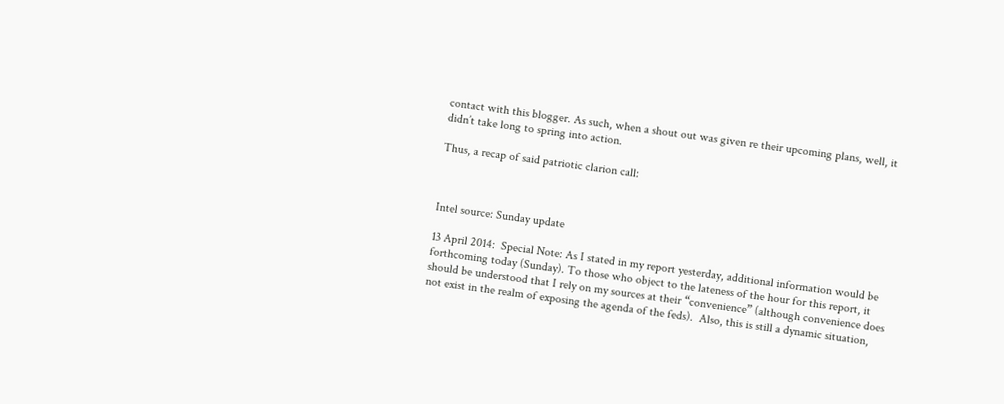contact with this blogger. As such, when a shout out was given re their upcoming plans, well, it didn’t take long to spring into action.

Thus, a recap of said patriotic clarion call:



Intel source: Sunday update

13 April 2014:  Special Note: As I stated in my report yesterday, additional information would be forthcoming today (Sunday). To those who object to the lateness of the hour for this report, it should be understood that I rely on my sources at their “convenience” (although convenience does not exist in the realm of exposing the agenda of the feds).  Also, this is still a dynamic situation,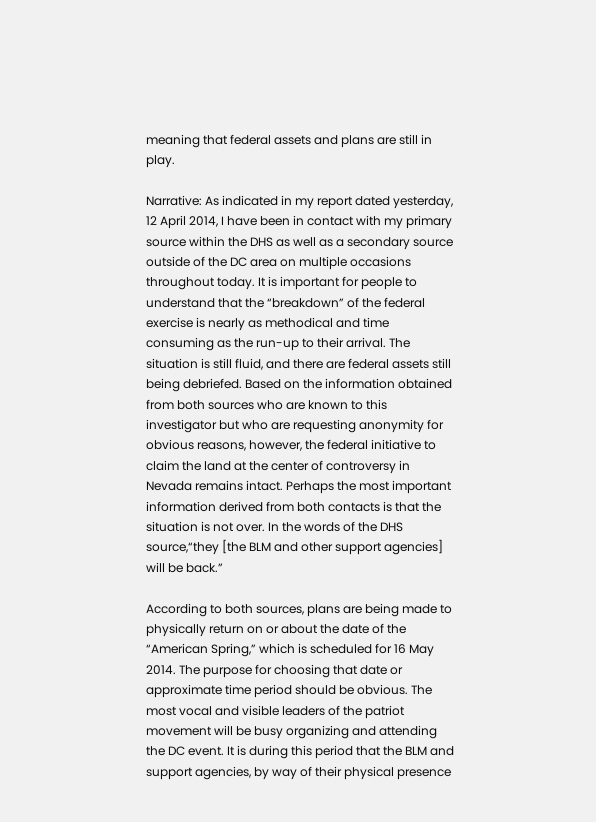meaning that federal assets and plans are still in play.

Narrative: As indicated in my report dated yesterday, 12 April 2014, I have been in contact with my primary source within the DHS as well as a secondary source outside of the DC area on multiple occasions throughout today. It is important for people to understand that the “breakdown” of the federal exercise is nearly as methodical and time consuming as the run-up to their arrival. The situation is still fluid, and there are federal assets still being debriefed. Based on the information obtained from both sources who are known to this investigator but who are requesting anonymity for obvious reasons, however, the federal initiative to claim the land at the center of controversy in Nevada remains intact. Perhaps the most important information derived from both contacts is that the situation is not over. In the words of the DHS source,“they [the BLM and other support agencies] will be back.”

According to both sources, plans are being made to physically return on or about the date of the “American Spring,” which is scheduled for 16 May 2014. The purpose for choosing that date or approximate time period should be obvious. The most vocal and visible leaders of the patriot movement will be busy organizing and attending the DC event. It is during this period that the BLM and support agencies, by way of their physical presence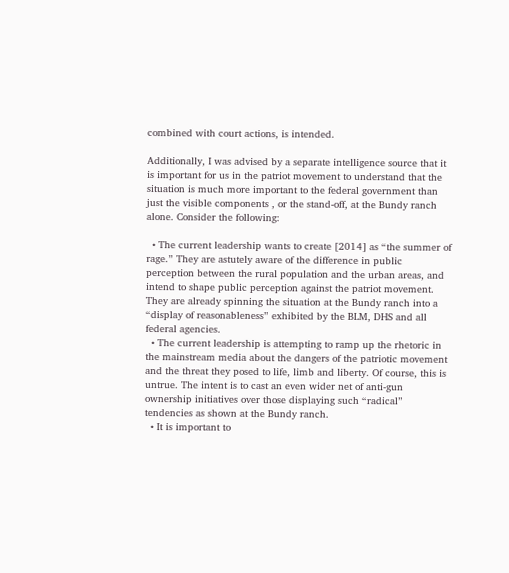combined with court actions, is intended.

Additionally, I was advised by a separate intelligence source that it is important for us in the patriot movement to understand that the situation is much more important to the federal government than just the visible components , or the stand-off, at the Bundy ranch alone. Consider the following:

  • The current leadership wants to create [2014] as “the summer of rage.” They are astutely aware of the difference in public perception between the rural population and the urban areas, and intend to shape public perception against the patriot movement. They are already spinning the situation at the Bundy ranch into a “display of reasonableness” exhibited by the BLM, DHS and all federal agencies.
  • The current leadership is attempting to ramp up the rhetoric in the mainstream media about the dangers of the patriotic movement and the threat they posed to life, limb and liberty. Of course, this is untrue. The intent is to cast an even wider net of anti-gun ownership initiatives over those displaying such “radical” tendencies as shown at the Bundy ranch.
  • It is important to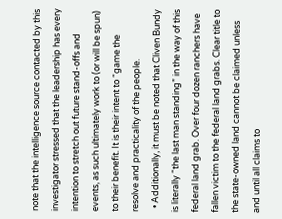note that the intelligence source contacted by this investigator stressed that the leadership has every intention to stretch out future stand-offs and events, as such ultimately work to (or will be spun) to their benefit. It is their intent to “game the resolve and practicality of the people.
  • Additionally, it must be noted that Cliven Bundy is literally “the last man standing” in the way of this federal land grab. Over four dozen ranchers have fallen victim to the federal land grabs. Clear title to the state-owned land cannot be claimed unless and until all claims to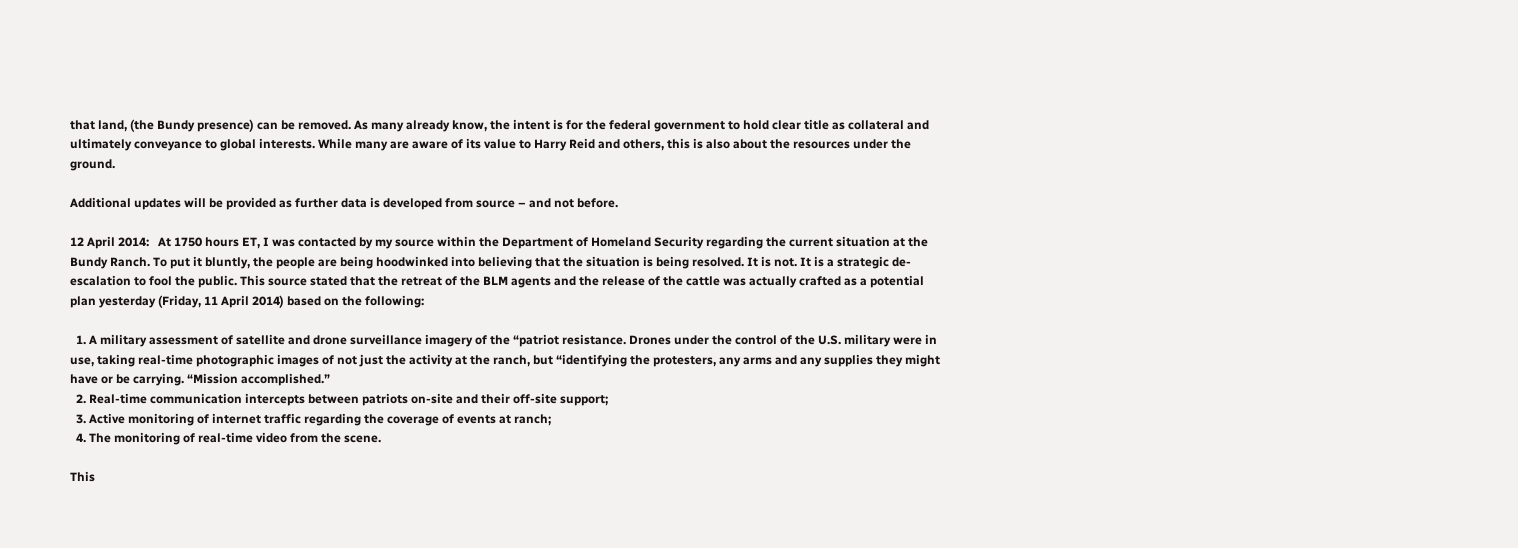that land, (the Bundy presence) can be removed. As many already know, the intent is for the federal government to hold clear title as collateral and ultimately conveyance to global interests. While many are aware of its value to Harry Reid and others, this is also about the resources under the ground.

Additional updates will be provided as further data is developed from source – and not before.

12 April 2014:   At 1750 hours ET, I was contacted by my source within the Department of Homeland Security regarding the current situation at the Bundy Ranch. To put it bluntly, the people are being hoodwinked into believing that the situation is being resolved. It is not. It is a strategic de-escalation to fool the public. This source stated that the retreat of the BLM agents and the release of the cattle was actually crafted as a potential plan yesterday (Friday, 11 April 2014) based on the following:

  1. A military assessment of satellite and drone surveillance imagery of the “patriot resistance. Drones under the control of the U.S. military were in use, taking real-time photographic images of not just the activity at the ranch, but “identifying the protesters, any arms and any supplies they might have or be carrying. “Mission accomplished.”
  2. Real-time communication intercepts between patriots on-site and their off-site support;
  3. Active monitoring of internet traffic regarding the coverage of events at ranch;
  4. The monitoring of real-time video from the scene.

This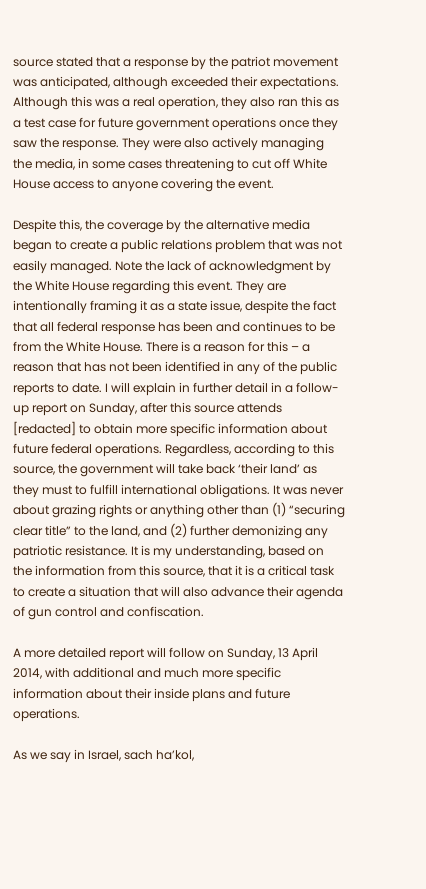source stated that a response by the patriot movement was anticipated, although exceeded their expectations. Although this was a real operation, they also ran this as a test case for future government operations once they saw the response. They were also actively managing the media, in some cases threatening to cut off White House access to anyone covering the event.

Despite this, the coverage by the alternative media began to create a public relations problem that was not easily managed. Note the lack of acknowledgment by the White House regarding this event. They are intentionally framing it as a state issue, despite the fact that all federal response has been and continues to be from the White House. There is a reason for this – a reason that has not been identified in any of the public reports to date. I will explain in further detail in a follow-up report on Sunday, after this source attends [redacted] to obtain more specific information about future federal operations. Regardless, according to this source, the government will take back ‘their land’ as they must to fulfill international obligations. It was never about grazing rights or anything other than (1) “securing clear title” to the land, and (2) further demonizing any patriotic resistance. It is my understanding, based on the information from this source, that it is a critical task to create a situation that will also advance their agenda of gun control and confiscation.

A more detailed report will follow on Sunday, 13 April 2014, with additional and much more specific information about their inside plans and future operations.

As we say in Israel, sach ha’kol,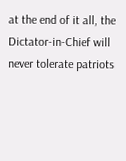at the end of it all, the Dictator-in-Chief will never tolerate patriots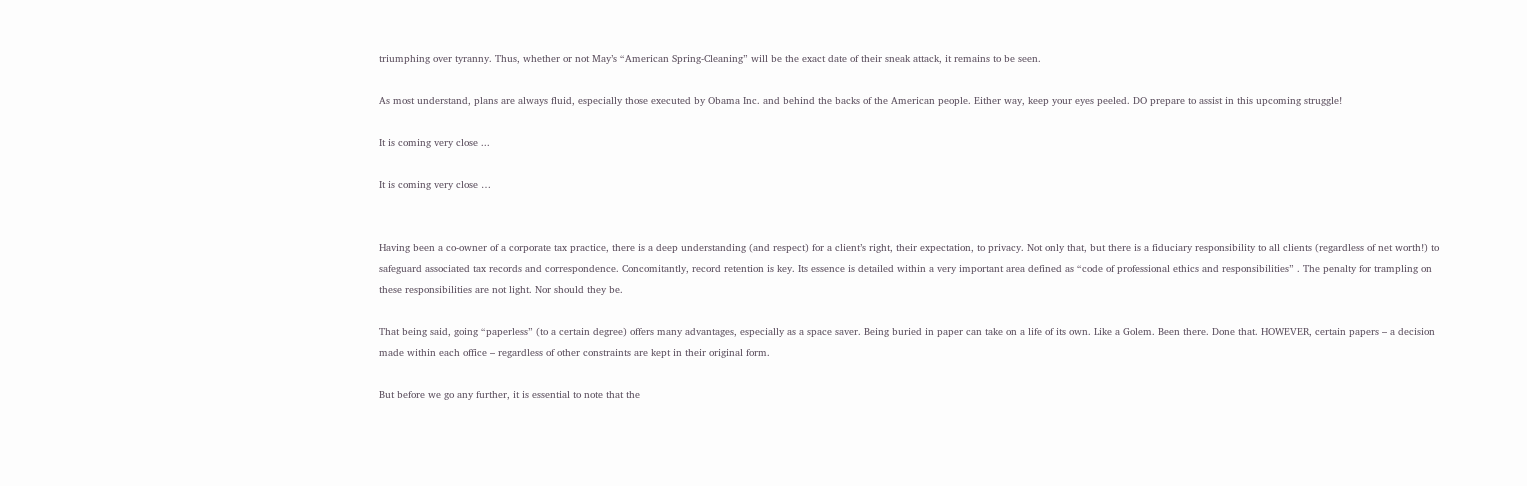triumphing over tyranny. Thus, whether or not May’s “American Spring-Cleaning” will be the exact date of their sneak attack, it remains to be seen.

As most understand, plans are always fluid, especially those executed by Obama Inc. and behind the backs of the American people. Either way, keep your eyes peeled. DO prepare to assist in this upcoming struggle!

It is coming very close ...

It is coming very close …


Having been a co-owner of a corporate tax practice, there is a deep understanding (and respect) for a client’s right, their expectation, to privacy. Not only that, but there is a fiduciary responsibility to all clients (regardless of net worth!) to safeguard associated tax records and correspondence. Concomitantly, record retention is key. Its essence is detailed within a very important area defined as “code of professional ethics and responsibilities” . The penalty for trampling on these responsibilities are not light. Nor should they be.

That being said, going “paperless” (to a certain degree) offers many advantages, especially as a space saver. Being buried in paper can take on a life of its own. Like a Golem. Been there. Done that. HOWEVER, certain papers – a decision made within each office – regardless of other constraints are kept in their original form.

But before we go any further, it is essential to note that the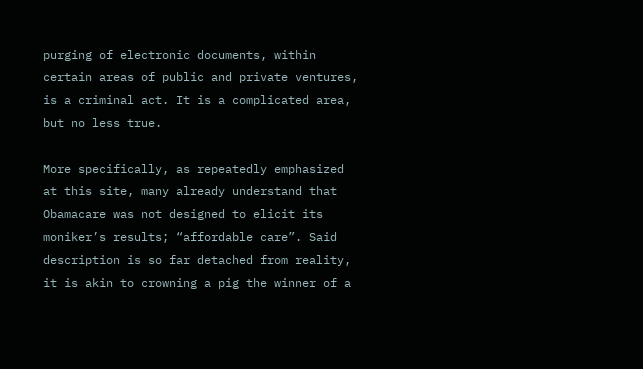purging of electronic documents, within certain areas of public and private ventures, is a criminal act. It is a complicated area, but no less true.

More specifically, as repeatedly emphasized at this site, many already understand that Obamacare was not designed to elicit its moniker’s results; “affordable care”. Said description is so far detached from reality, it is akin to crowning a pig the winner of a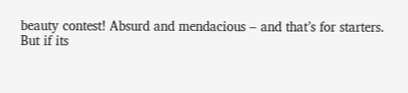beauty contest! Absurd and mendacious – and that’s for starters.
But if its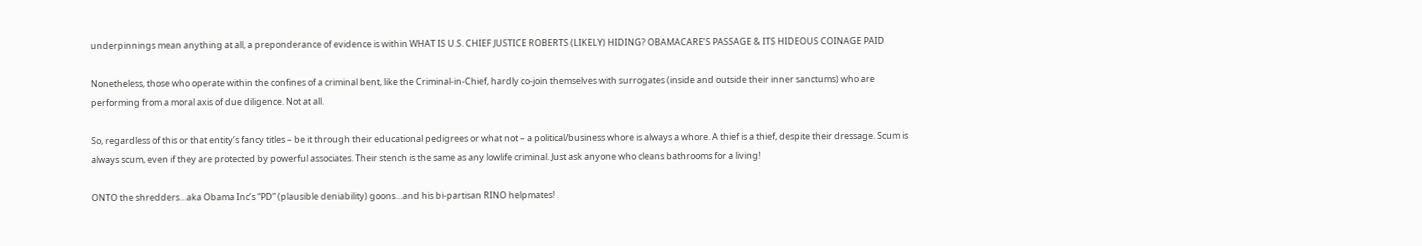underpinnings mean anything at all, a preponderance of evidence is within WHAT IS U.S. CHIEF JUSTICE ROBERTS (LIKELY) HIDING? OBAMACARE’S PASSAGE & ITS HIDEOUS COINAGE PAID

Nonetheless, those who operate within the confines of a criminal bent, like the Criminal-in-Chief, hardly co-join themselves with surrogates (inside and outside their inner sanctums) who are performing from a moral axis of due diligence. Not at all.

So, regardless of this or that entity’s fancy titles – be it through their educational pedigrees or what not – a political/business whore is always a whore. A thief is a thief, despite their dressage. Scum is always scum, even if they are protected by powerful associates. Their stench is the same as any lowlife criminal. Just ask anyone who cleans bathrooms for a living!

ONTO the shredders…aka Obama Inc’s “PD” (plausible deniability) goons…and his bi-partisan RINO helpmates!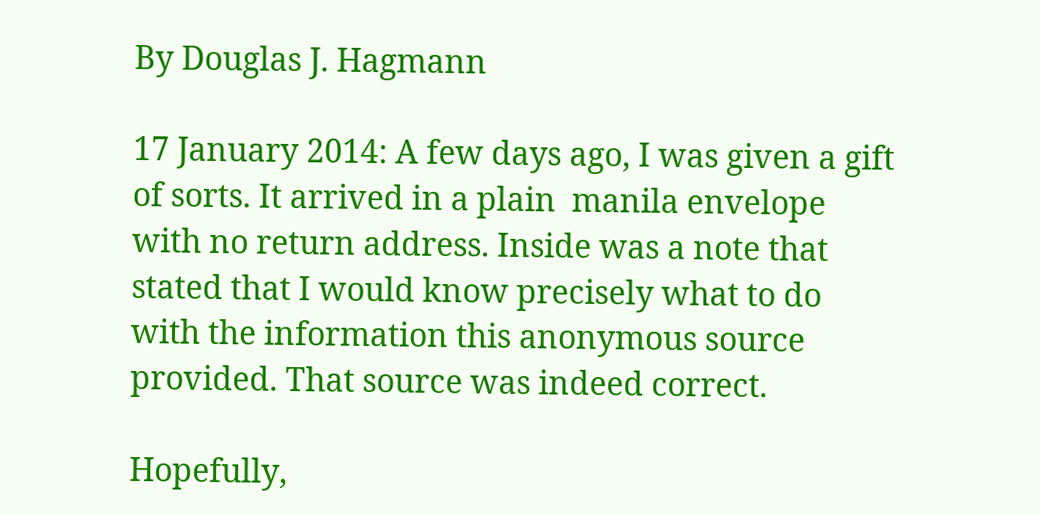By Douglas J. Hagmann

17 January 2014: A few days ago, I was given a gift of sorts. It arrived in a plain  manila envelope with no return address. Inside was a note that stated that I would know precisely what to do with the information this anonymous source provided. That source was indeed correct.

Hopefully,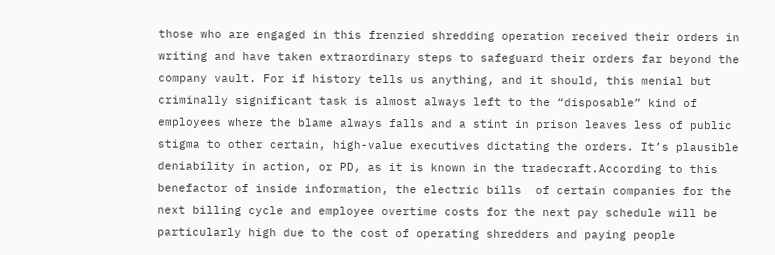those who are engaged in this frenzied shredding operation received their orders in writing and have taken extraordinary steps to safeguard their orders far beyond the company vault. For if history tells us anything, and it should, this menial but criminally significant task is almost always left to the “disposable” kind of employees where the blame always falls and a stint in prison leaves less of public stigma to other certain, high-value executives dictating the orders. It’s plausible deniability in action, or PD, as it is known in the tradecraft.According to this benefactor of inside information, the electric bills  of certain companies for the next billing cycle and employee overtime costs for the next pay schedule will be particularly high due to the cost of operating shredders and paying people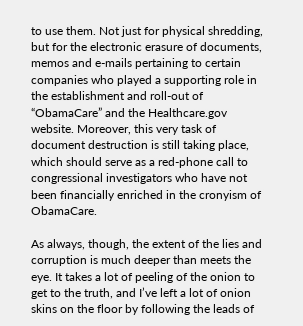to use them. Not just for physical shredding, but for the electronic erasure of documents, memos and e-mails pertaining to certain companies who played a supporting role in the establishment and roll-out of “ObamaCare” and the Healthcare.gov website. Moreover, this very task of document destruction is still taking place, which should serve as a red-phone call to congressional investigators who have not been financially enriched in the cronyism of ObamaCare.

As always, though, the extent of the lies and corruption is much deeper than meets the eye. It takes a lot of peeling of the onion to get to the truth, and I’ve left a lot of onion skins on the floor by following the leads of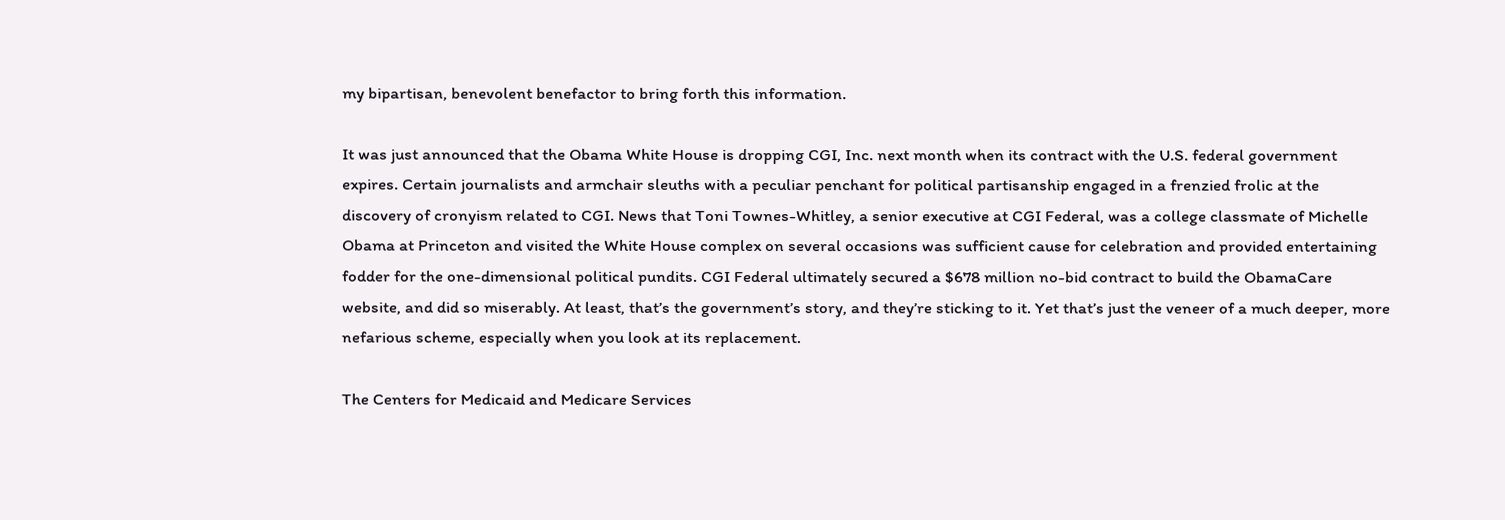my bipartisan, benevolent benefactor to bring forth this information.

It was just announced that the Obama White House is dropping CGI, Inc. next month when its contract with the U.S. federal government expires. Certain journalists and armchair sleuths with a peculiar penchant for political partisanship engaged in a frenzied frolic at the discovery of cronyism related to CGI. News that Toni Townes-Whitley, a senior executive at CGI Federal, was a college classmate of Michelle Obama at Princeton and visited the White House complex on several occasions was sufficient cause for celebration and provided entertaining fodder for the one-dimensional political pundits. CGI Federal ultimately secured a $678 million no-bid contract to build the ObamaCare website, and did so miserably. At least, that’s the government’s story, and they’re sticking to it. Yet that’s just the veneer of a much deeper, more nefarious scheme, especially when you look at its replacement.

The Centers for Medicaid and Medicare Services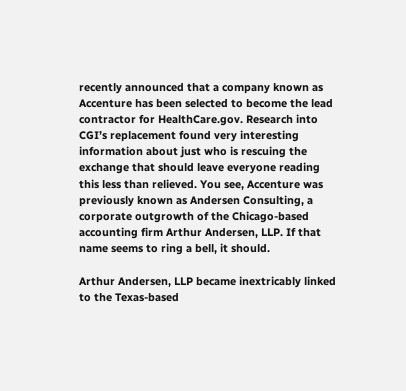recently announced that a company known as Accenture has been selected to become the lead contractor for HealthCare.gov. Research into CGI’s replacement found very interesting information about just who is rescuing the exchange that should leave everyone reading this less than relieved. You see, Accenture was previously known as Andersen Consulting, a corporate outgrowth of the Chicago-based accounting firm Arthur Andersen, LLP. If that name seems to ring a bell, it should.

Arthur Andersen, LLP became inextricably linked to the Texas-based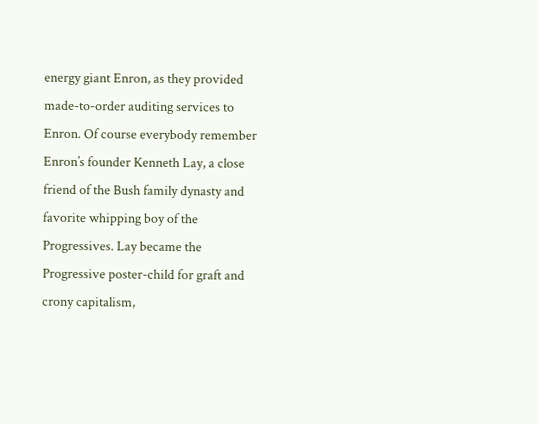energy giant Enron, as they provided made-to-order auditing services to Enron. Of course everybody remember Enron’s founder Kenneth Lay, a close friend of the Bush family dynasty and favorite whipping boy of the Progressives. Lay became the Progressive poster-child for graft and crony capitalism,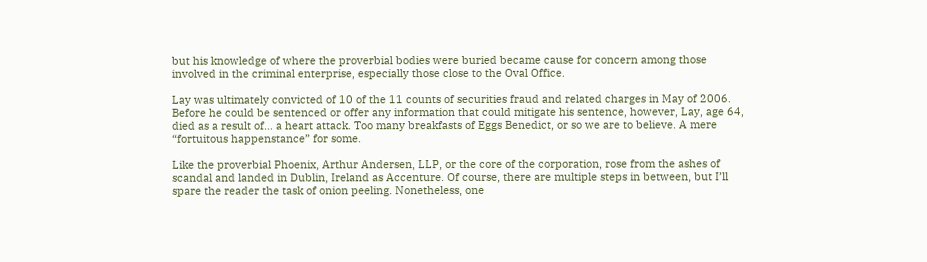but his knowledge of where the proverbial bodies were buried became cause for concern among those involved in the criminal enterprise, especially those close to the Oval Office.

Lay was ultimately convicted of 10 of the 11 counts of securities fraud and related charges in May of 2006. Before he could be sentenced or offer any information that could mitigate his sentence, however, Lay, age 64, died as a result of… a heart attack. Too many breakfasts of Eggs Benedict, or so we are to believe. A mere “fortuitous happenstance” for some.

Like the proverbial Phoenix, Arthur Andersen, LLP, or the core of the corporation, rose from the ashes of scandal and landed in Dublin, Ireland as Accenture. Of course, there are multiple steps in between, but I’ll spare the reader the task of onion peeling. Nonetheless, one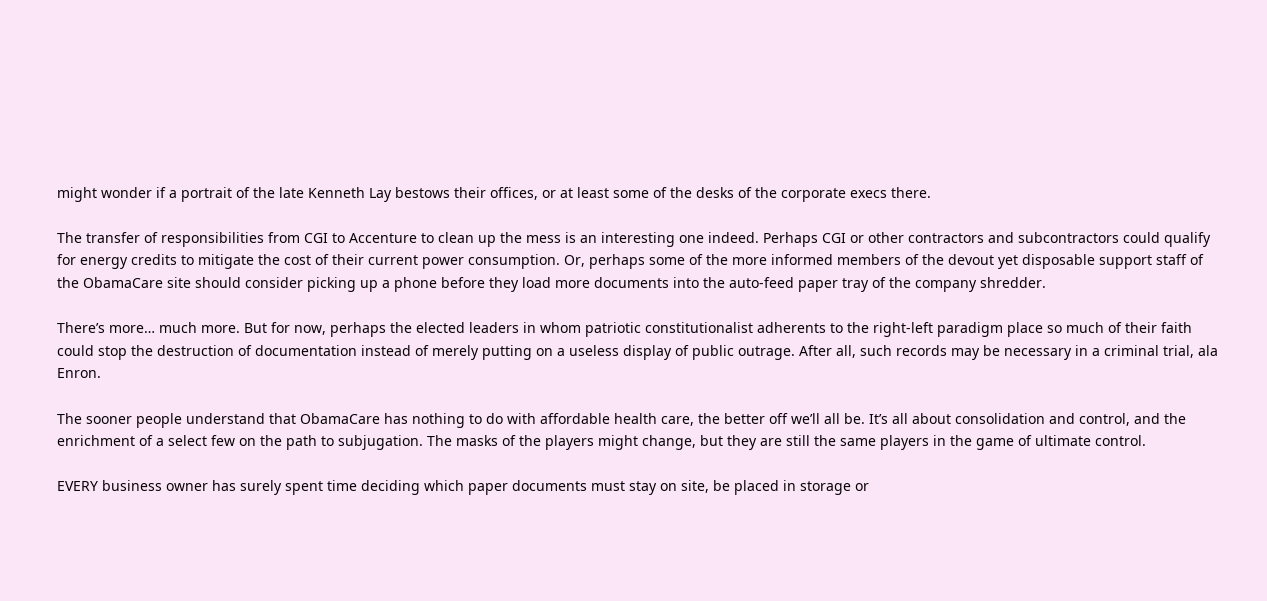might wonder if a portrait of the late Kenneth Lay bestows their offices, or at least some of the desks of the corporate execs there.

The transfer of responsibilities from CGI to Accenture to clean up the mess is an interesting one indeed. Perhaps CGI or other contractors and subcontractors could qualify for energy credits to mitigate the cost of their current power consumption. Or, perhaps some of the more informed members of the devout yet disposable support staff of the ObamaCare site should consider picking up a phone before they load more documents into the auto-feed paper tray of the company shredder.

There’s more… much more. But for now, perhaps the elected leaders in whom patriotic constitutionalist adherents to the right-left paradigm place so much of their faith could stop the destruction of documentation instead of merely putting on a useless display of public outrage. After all, such records may be necessary in a criminal trial, ala Enron.

The sooner people understand that ObamaCare has nothing to do with affordable health care, the better off we’ll all be. It’s all about consolidation and control, and the enrichment of a select few on the path to subjugation. The masks of the players might change, but they are still the same players in the game of ultimate control.

EVERY business owner has surely spent time deciding which paper documents must stay on site, be placed in storage or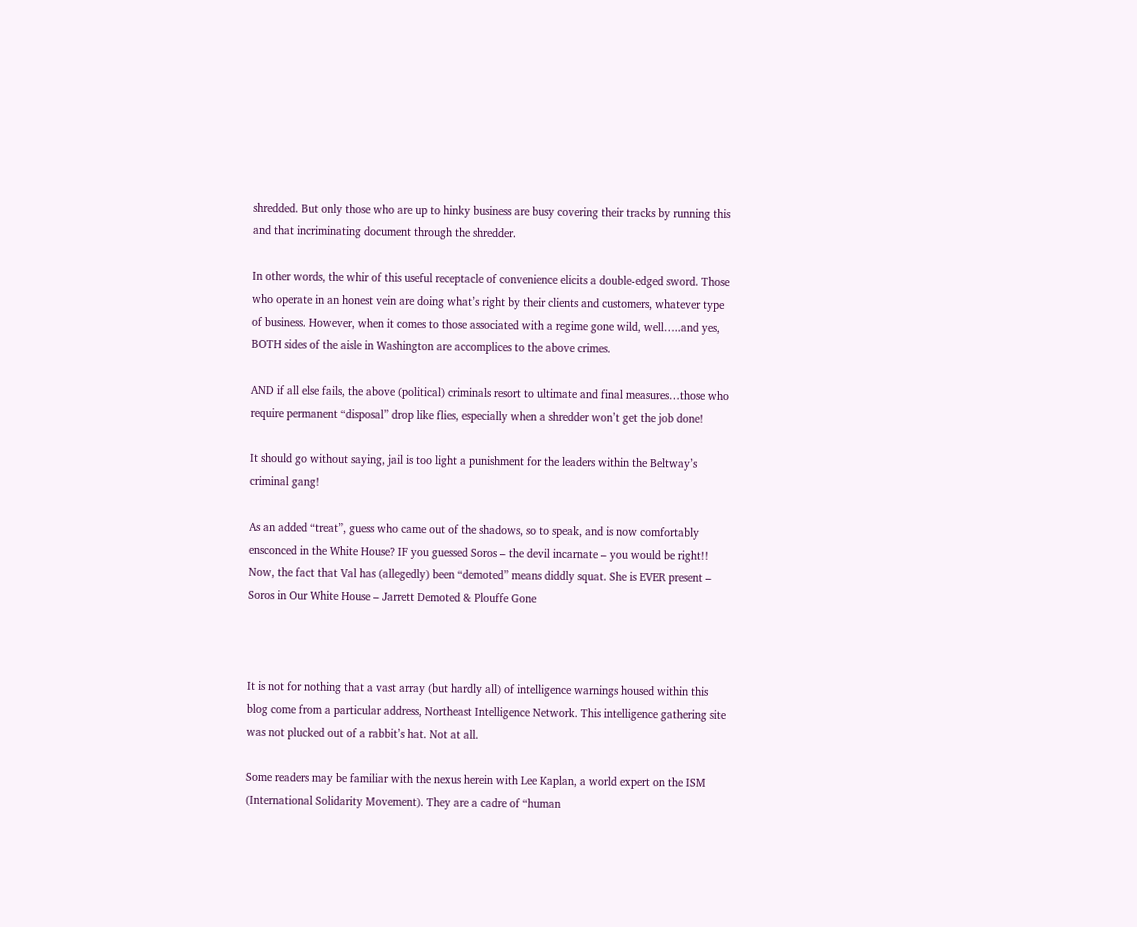shredded. But only those who are up to hinky business are busy covering their tracks by running this and that incriminating document through the shredder.

In other words, the whir of this useful receptacle of convenience elicits a double-edged sword. Those who operate in an honest vein are doing what’s right by their clients and customers, whatever type of business. However, when it comes to those associated with a regime gone wild, well…..and yes, BOTH sides of the aisle in Washington are accomplices to the above crimes.

AND if all else fails, the above (political) criminals resort to ultimate and final measures…those who require permanent “disposal” drop like flies, especially when a shredder won’t get the job done!

It should go without saying, jail is too light a punishment for the leaders within the Beltway’s criminal gang!

As an added “treat”, guess who came out of the shadows, so to speak, and is now comfortably ensconced in the White House? IF you guessed Soros – the devil incarnate – you would be right!! Now, the fact that Val has (allegedly) been “demoted” means diddly squat. She is EVER present – Soros in Our White House – Jarrett Demoted & Plouffe Gone



It is not for nothing that a vast array (but hardly all) of intelligence warnings housed within this blog come from a particular address, Northeast Intelligence Network. This intelligence gathering site was not plucked out of a rabbit’s hat. Not at all.

Some readers may be familiar with the nexus herein with Lee Kaplan, a world expert on the ISM (International Solidarity Movement). They are a cadre of “human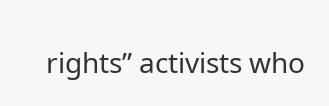rights” activists who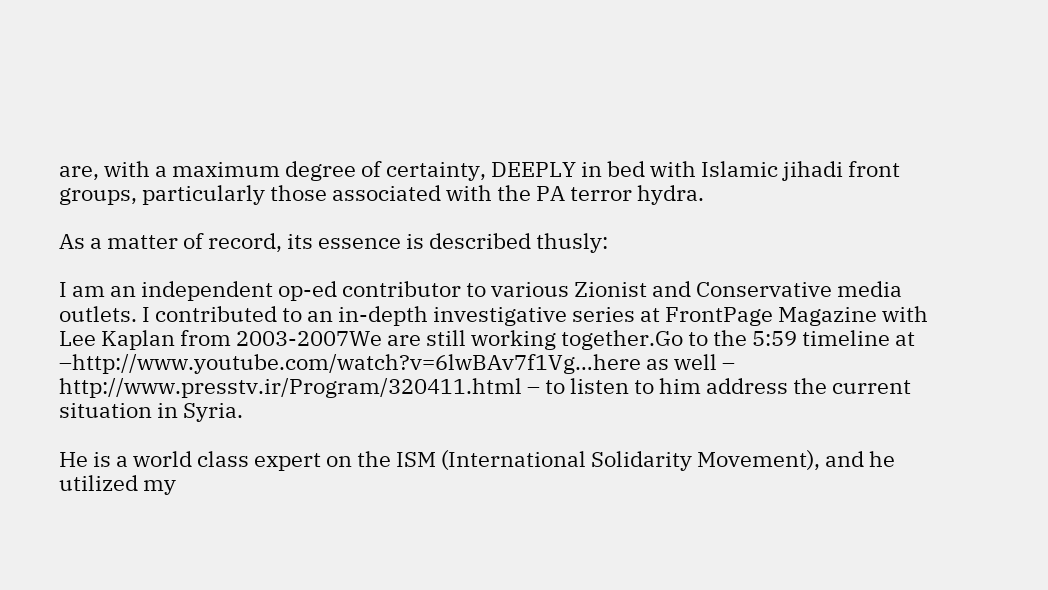are, with a maximum degree of certainty, DEEPLY in bed with Islamic jihadi front groups, particularly those associated with the PA terror hydra.

As a matter of record, its essence is described thusly:

I am an independent op-ed contributor to various Zionist and Conservative media outlets. I contributed to an in-depth investigative series at FrontPage Magazine with Lee Kaplan from 2003-2007We are still working together.Go to the 5:59 timeline at –http://www.youtube.com/watch?v=6lwBAv7f1Vg…here as well –  http://www.presstv.ir/Program/320411.html – to listen to him address the current situation in Syria.

He is a world class expert on the ISM (International Solidarity Movement), and he utilized my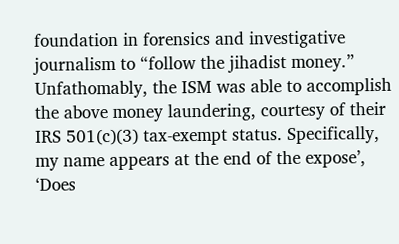foundation in forensics and investigative journalism to “follow the jihadist money.” Unfathomably, the ISM was able to accomplish the above money laundering, courtesy of their IRS 501(c)(3) tax-exempt status. Specifically, my name appears at the end of the expose’, ‘Does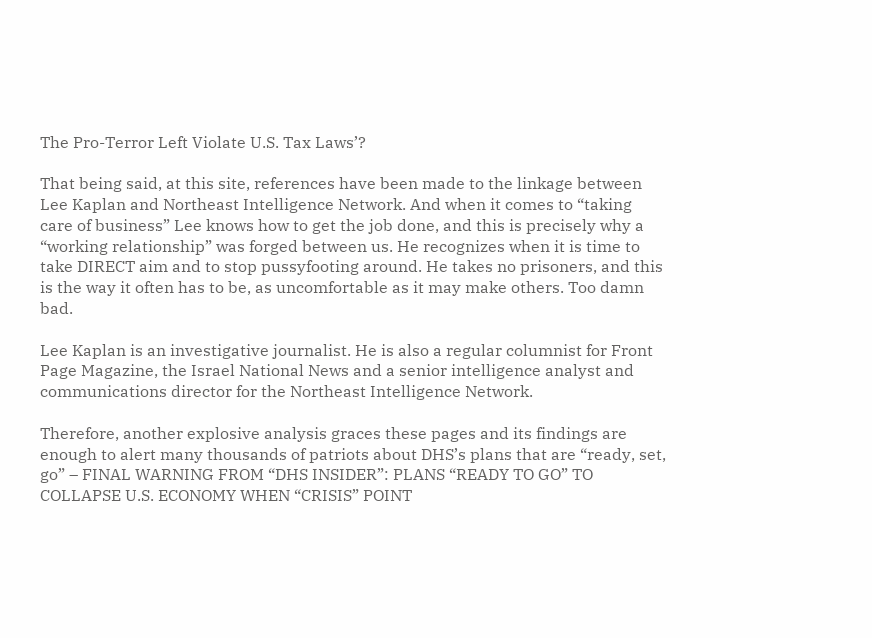The Pro-Terror Left Violate U.S. Tax Laws’?

That being said, at this site, references have been made to the linkage between Lee Kaplan and Northeast Intelligence Network. And when it comes to “taking care of business” Lee knows how to get the job done, and this is precisely why a “working relationship” was forged between us. He recognizes when it is time to take DIRECT aim and to stop pussyfooting around. He takes no prisoners, and this is the way it often has to be, as uncomfortable as it may make others. Too damn bad.

Lee Kaplan is an investigative journalist. He is also a regular columnist for Front Page Magazine, the Israel National News and a senior intelligence analyst and communications director for the Northeast Intelligence Network.

Therefore, another explosive analysis graces these pages and its findings are enough to alert many thousands of patriots about DHS’s plans that are “ready, set, go” – FINAL WARNING FROM “DHS INSIDER”: PLANS “READY TO GO” TO COLLAPSE U.S. ECONOMY WHEN “CRISIS” POINT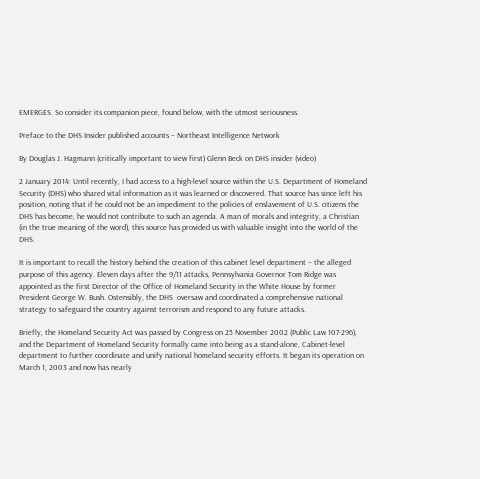EMERGES. So consider its companion piece, found below, with the utmost seriousness.

Preface to the DHS Insider published accounts – Northeast Intelligence Network

By Douglas J. Hagmann (critically important to view first) Glenn Beck on DHS insider (video)

2 January 2014: Until recently, I had access to a high-level source within the U.S. Department of Homeland Security (DHS) who shared vital information as it was learned or discovered. That source has since left his position, noting that if he could not be an impediment to the policies of enslavement of U.S. citizens the DHS has become, he would not contribute to such an agenda. A man of morals and integrity, a Christian (in the true meaning of the word), this source has provided us with valuable insight into the world of the DHS.

It is important to recall the history behind the creation of this cabinet level department – the alleged purpose of this agency. Eleven days after the 9/11 attacks, Pennsylvania Governor Tom Ridge was appointed as the first Director of the Office of Homeland Security in the White House by former President George W. Bush. Ostensibly, the DHS  oversaw and coordinated a comprehensive national strategy to safeguard the country against terrorism and respond to any future attacks.

Briefly, the Homeland Security Act was passed by Congress on 25 November 2002 (Public Law 107-296), and the Department of Homeland Security formally came into being as a stand-alone, Cabinet-level department to further coordinate and unify national homeland security efforts. It began its operation on March 1, 2003 and now has nearly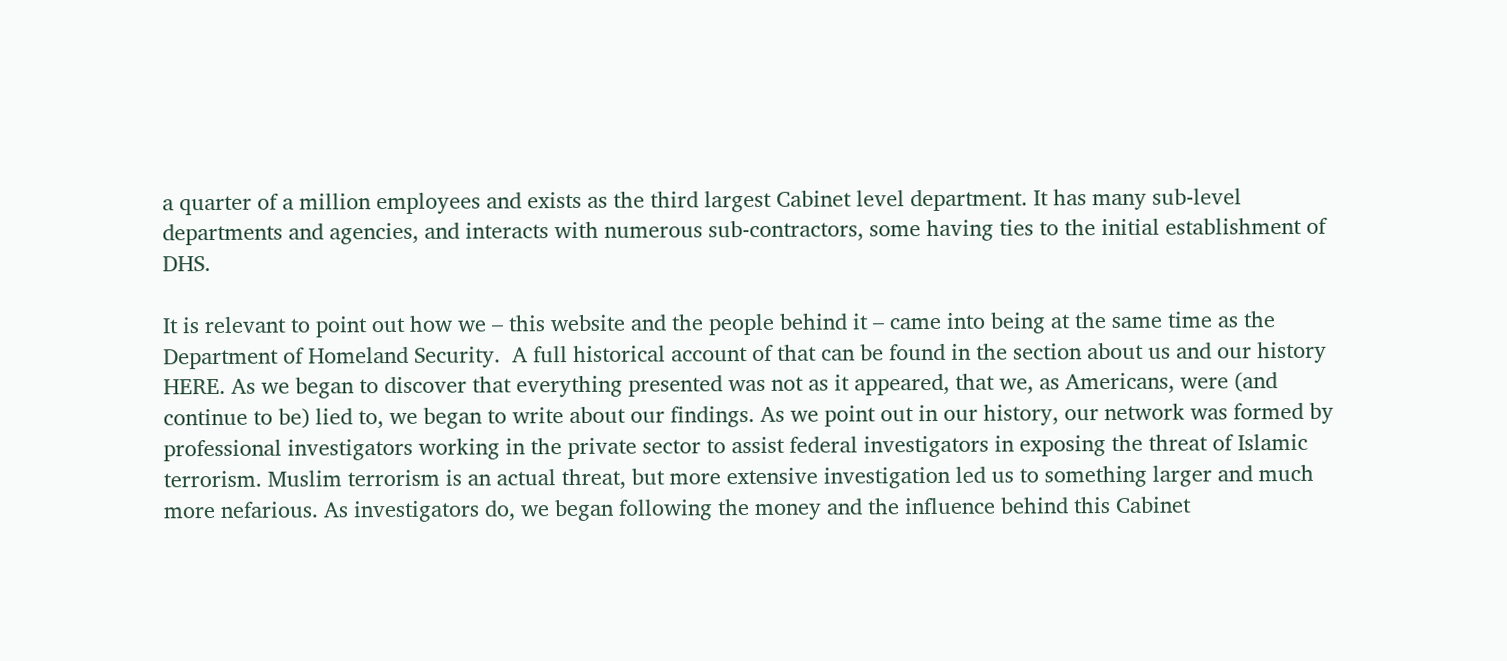a quarter of a million employees and exists as the third largest Cabinet level department. It has many sub-level departments and agencies, and interacts with numerous sub-contractors, some having ties to the initial establishment of DHS.

It is relevant to point out how we – this website and the people behind it – came into being at the same time as the Department of Homeland Security.  A full historical account of that can be found in the section about us and our history HERE. As we began to discover that everything presented was not as it appeared, that we, as Americans, were (and continue to be) lied to, we began to write about our findings. As we point out in our history, our network was formed by professional investigators working in the private sector to assist federal investigators in exposing the threat of Islamic terrorism. Muslim terrorism is an actual threat, but more extensive investigation led us to something larger and much more nefarious. As investigators do, we began following the money and the influence behind this Cabinet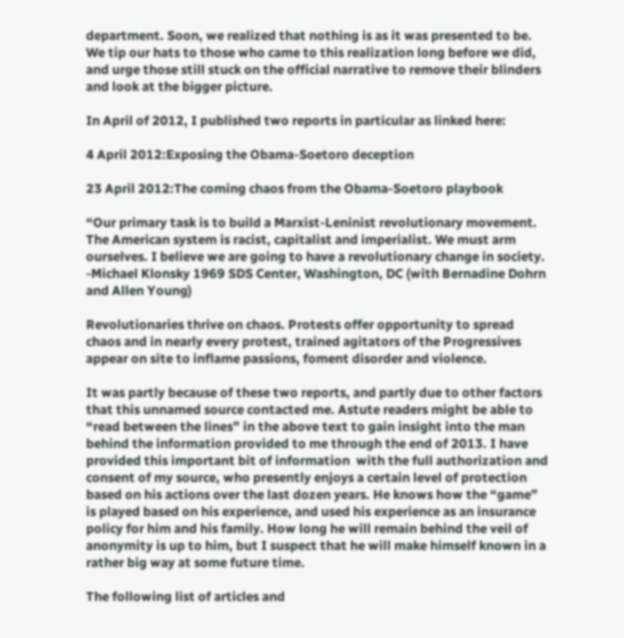department. Soon, we realized that nothing is as it was presented to be. We tip our hats to those who came to this realization long before we did, and urge those still stuck on the official narrative to remove their blinders and look at the bigger picture.

In April of 2012, I published two reports in particular as linked here:

4 April 2012:Exposing the Obama-Soetoro deception

23 April 2012:The coming chaos from the Obama-Soetoro playbook

“Our primary task is to build a Marxist-Leninist revolutionary movement. The American system is racist, capitalist and imperialist. We must arm ourselves. I believe we are going to have a revolutionary change in society. -Michael Klonsky 1969 SDS Center, Washington, DC (with Bernadine Dohrn and Allen Young)

Revolutionaries thrive on chaos. Protests offer opportunity to spread chaos and in nearly every protest, trained agitators of the Progressives appear on site to inflame passions, foment disorder and violence.

It was partly because of these two reports, and partly due to other factors that this unnamed source contacted me. Astute readers might be able to “read between the lines” in the above text to gain insight into the man behind the information provided to me through the end of 2013. I have provided this important bit of information  with the full authorization and consent of my source, who presently enjoys a certain level of protection based on his actions over the last dozen years. He knows how the “game” is played based on his experience, and used his experience as an insurance policy for him and his family. How long he will remain behind the veil of anonymity is up to him, but I suspect that he will make himself known in a rather big way at some future time.

The following list of articles and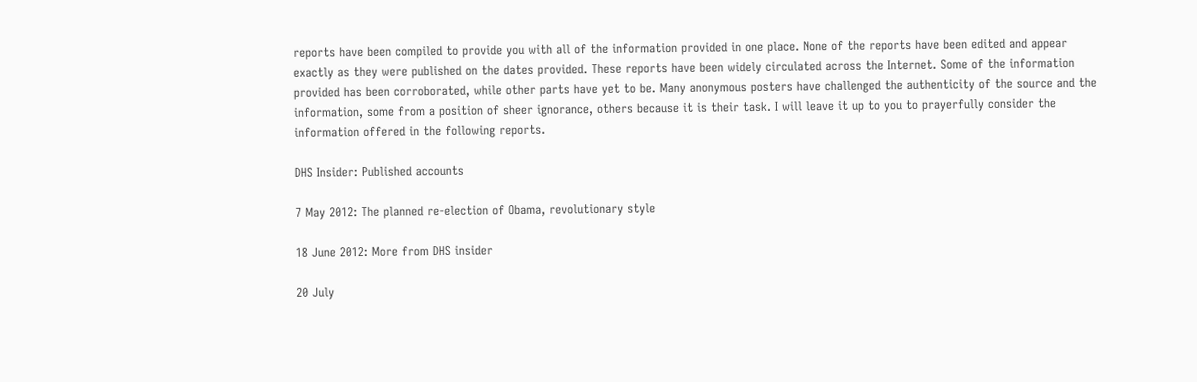reports have been compiled to provide you with all of the information provided in one place. None of the reports have been edited and appear exactly as they were published on the dates provided. These reports have been widely circulated across the Internet. Some of the information provided has been corroborated, while other parts have yet to be. Many anonymous posters have challenged the authenticity of the source and the information, some from a position of sheer ignorance, others because it is their task. I will leave it up to you to prayerfully consider the information offered in the following reports.

DHS Insider: Published accounts

7 May 2012: The planned re-election of Obama, revolutionary style

18 June 2012: More from DHS insider

20 July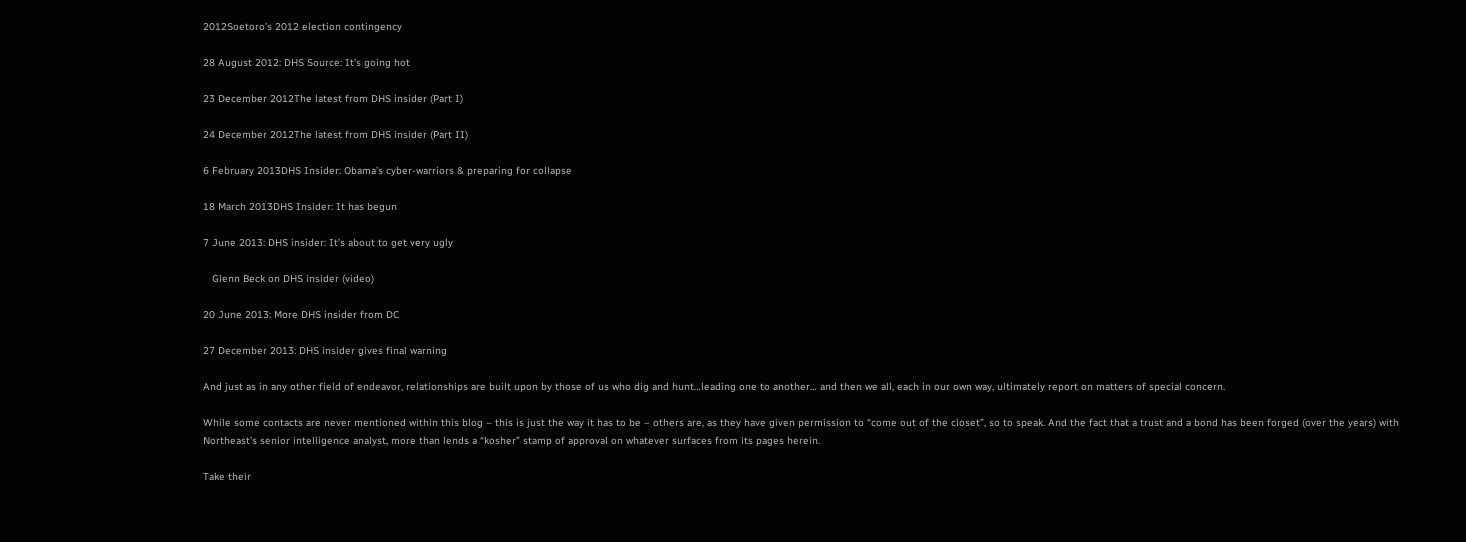2012Soetoro’s 2012 election contingency

28 August 2012: DHS Source: It’s going hot

23 December 2012The latest from DHS insider (Part I)

24 December 2012The latest from DHS insider (Part II)

6 February 2013DHS Insider: Obama’s cyber-warriors & preparing for collapse

18 March 2013DHS Insider: It has begun

7 June 2013: DHS insider: It’s about to get very ugly

   Glenn Beck on DHS insider (video)

20 June 2013: More DHS insider from DC

27 December 2013: DHS insider gives final warning

And just as in any other field of endeavor, relationships are built upon by those of us who dig and hunt…leading one to another… and then we all, each in our own way, ultimately report on matters of special concern.

While some contacts are never mentioned within this blog – this is just the way it has to be – others are, as they have given permission to “come out of the closet”, so to speak. And the fact that a trust and a bond has been forged (over the years) with Northeast’s senior intelligence analyst, more than lends a “kosher” stamp of approval on whatever surfaces from its pages herein.

Take their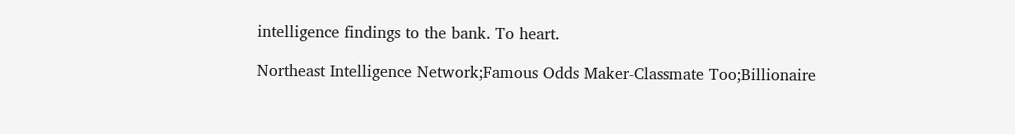intelligence findings to the bank. To heart.

Northeast Intelligence Network;Famous Odds Maker-Classmate Too;Billionaire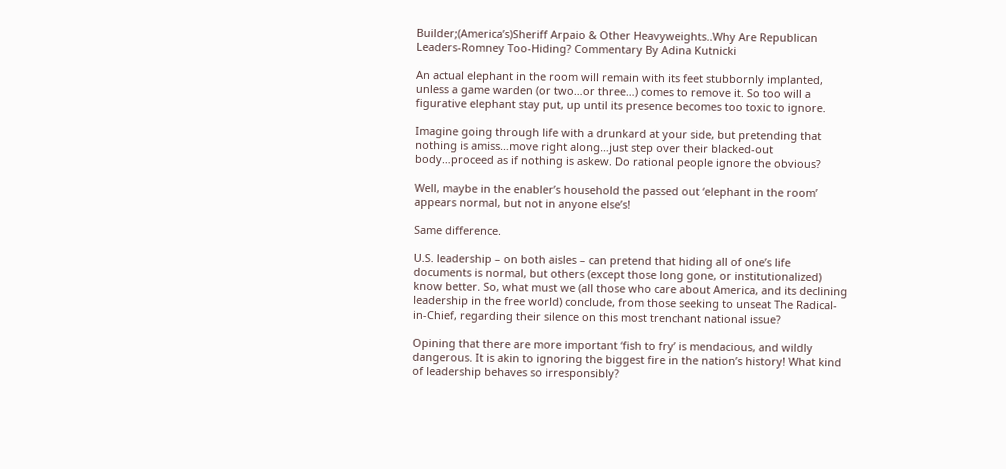Builder;(America’s)Sheriff Arpaio & Other Heavyweights..Why Are Republican Leaders-Romney Too-Hiding? Commentary By Adina Kutnicki

An actual elephant in the room will remain with its feet stubbornly implanted, unless a game warden (or two…or three…) comes to remove it. So too will a figurative elephant stay put, up until its presence becomes too toxic to ignore.

Imagine going through life with a drunkard at your side, but pretending that nothing is amiss…move right along…just step over their blacked-out body…proceed as if nothing is askew. Do rational people ignore the obvious?

Well, maybe in the enabler’s household the passed out ‘elephant in the room’ appears normal, but not in anyone else’s!

Same difference.

U.S. leadership – on both aisles – can pretend that hiding all of one’s life documents is normal, but others (except those long gone, or institutionalized) know better. So, what must we (all those who care about America, and its declining leadership in the free world) conclude, from those seeking to unseat The Radical-in-Chief, regarding their silence on this most trenchant national issue?

Opining that there are more important ‘fish to fry’ is mendacious, and wildly dangerous. It is akin to ignoring the biggest fire in the nation’s history! What kind of leadership behaves so irresponsibly?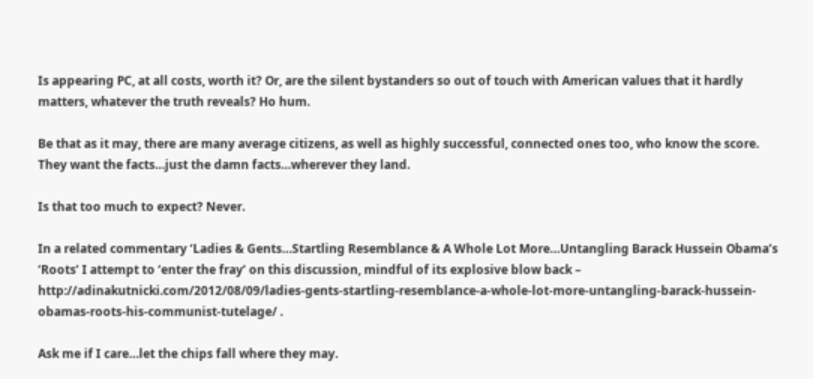Is appearing PC, at all costs, worth it? Or, are the silent bystanders so out of touch with American values that it hardly matters, whatever the truth reveals? Ho hum.

Be that as it may, there are many average citizens, as well as highly successful, connected ones too, who know the score. They want the facts…just the damn facts…wherever they land.

Is that too much to expect? Never.

In a related commentary ‘Ladies & Gents…Startling Resemblance & A Whole Lot More…Untangling Barack Hussein Obama’s ‘Roots’ I attempt to ‘enter the fray’ on this discussion, mindful of its explosive blow back – http://adinakutnicki.com/2012/08/09/ladies-gents-startling-resemblance-a-whole-lot-more-untangling-barack-hussein-obamas-roots-his-communist-tutelage/ .

Ask me if I care…let the chips fall where they may.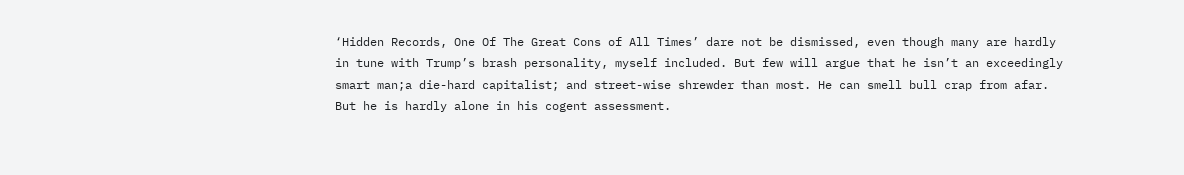‘Hidden Records, One Of The Great Cons of All Times’ dare not be dismissed, even though many are hardly in tune with Trump’s brash personality, myself included. But few will argue that he isn’t an exceedingly smart man;a die-hard capitalist; and street-wise shrewder than most. He can smell bull crap from afar. But he is hardly alone in his cogent assessment.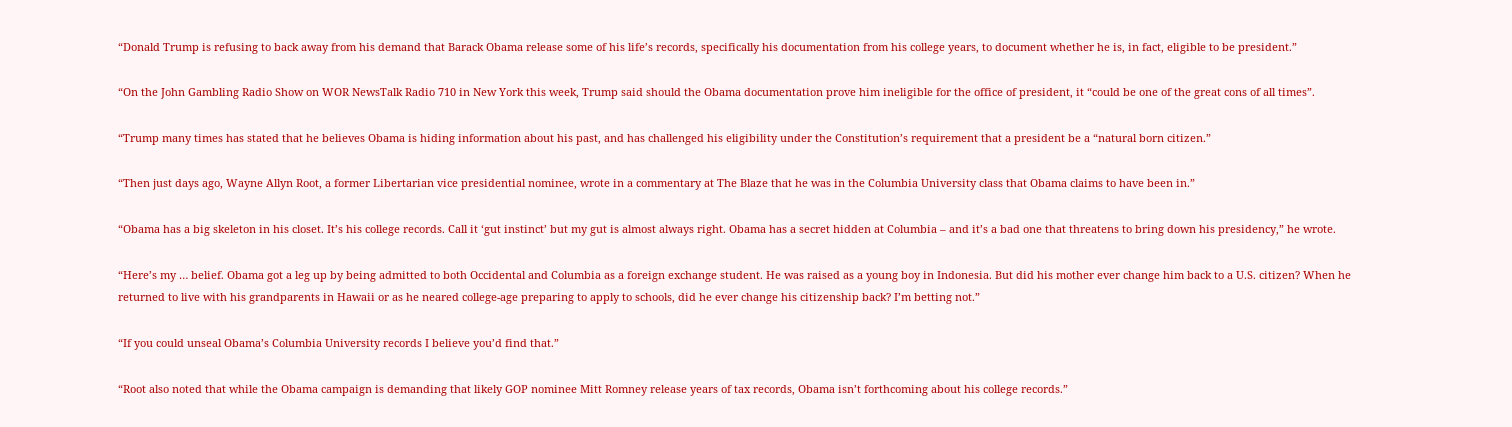“Donald Trump is refusing to back away from his demand that Barack Obama release some of his life’s records, specifically his documentation from his college years, to document whether he is, in fact, eligible to be president.”

“On the John Gambling Radio Show on WOR NewsTalk Radio 710 in New York this week, Trump said should the Obama documentation prove him ineligible for the office of president, it “could be one of the great cons of all times”.

“Trump many times has stated that he believes Obama is hiding information about his past, and has challenged his eligibility under the Constitution’s requirement that a president be a “natural born citizen.”

“Then just days ago, Wayne Allyn Root, a former Libertarian vice presidential nominee, wrote in a commentary at The Blaze that he was in the Columbia University class that Obama claims to have been in.”

“Obama has a big skeleton in his closet. It’s his college records. Call it ‘gut instinct’ but my gut is almost always right. Obama has a secret hidden at Columbia – and it’s a bad one that threatens to bring down his presidency,” he wrote.

“Here’s my … belief. Obama got a leg up by being admitted to both Occidental and Columbia as a foreign exchange student. He was raised as a young boy in Indonesia. But did his mother ever change him back to a U.S. citizen? When he returned to live with his grandparents in Hawaii or as he neared college-age preparing to apply to schools, did he ever change his citizenship back? I’m betting not.”

“If you could unseal Obama’s Columbia University records I believe you’d find that.”

“Root also noted that while the Obama campaign is demanding that likely GOP nominee Mitt Romney release years of tax records, Obama isn’t forthcoming about his college records.”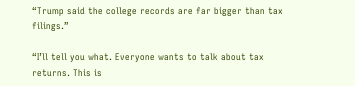“Trump said the college records are far bigger than tax filings.”

“I’ll tell you what. Everyone wants to talk about tax returns. This is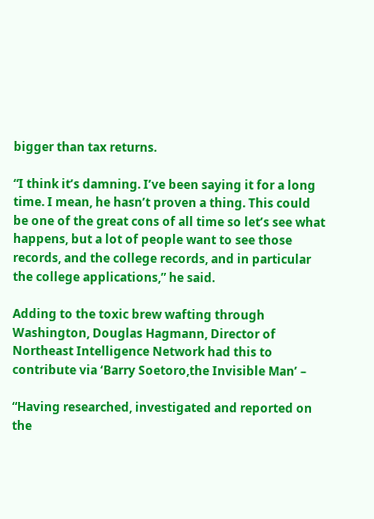bigger than tax returns.

“I think it’s damning. I’ve been saying it for a long time. I mean, he hasn’t proven a thing. This could be one of the great cons of all time so let’s see what happens, but a lot of people want to see those records, and the college records, and in particular the college applications,” he said.

Adding to the toxic brew wafting through Washington, Douglas Hagmann, Director of Northeast Intelligence Network had this to contribute via ‘Barry Soetoro,the Invisible Man’ –

“Having researched, investigated and reported on the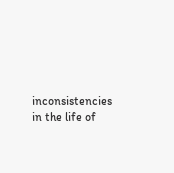inconsistencies in the life of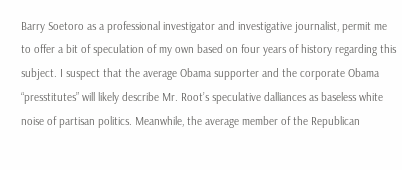Barry Soetoro as a professional investigator and investigative journalist, permit me to offer a bit of speculation of my own based on four years of history regarding this subject. I suspect that the average Obama supporter and the corporate Obama “presstitutes” will likely describe Mr. Root’s speculative dalliances as baseless white noise of partisan politics. Meanwhile, the average member of the Republican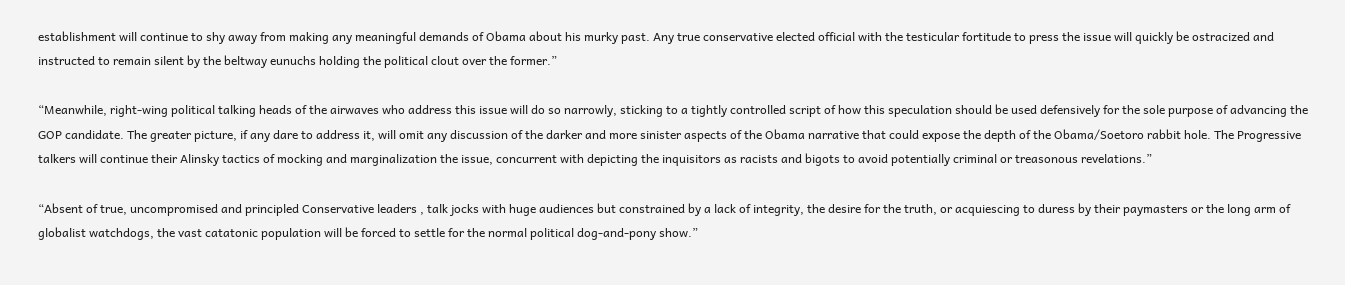establishment will continue to shy away from making any meaningful demands of Obama about his murky past. Any true conservative elected official with the testicular fortitude to press the issue will quickly be ostracized and instructed to remain silent by the beltway eunuchs holding the political clout over the former.”

“Meanwhile, right-wing political talking heads of the airwaves who address this issue will do so narrowly, sticking to a tightly controlled script of how this speculation should be used defensively for the sole purpose of advancing the GOP candidate. The greater picture, if any dare to address it, will omit any discussion of the darker and more sinister aspects of the Obama narrative that could expose the depth of the Obama/Soetoro rabbit hole. The Progressive talkers will continue their Alinsky tactics of mocking and marginalization the issue, concurrent with depicting the inquisitors as racists and bigots to avoid potentially criminal or treasonous revelations.”

“Absent of true, uncompromised and principled Conservative leaders , talk jocks with huge audiences but constrained by a lack of integrity, the desire for the truth, or acquiescing to duress by their paymasters or the long arm of globalist watchdogs, the vast catatonic population will be forced to settle for the normal political dog-and-pony show.”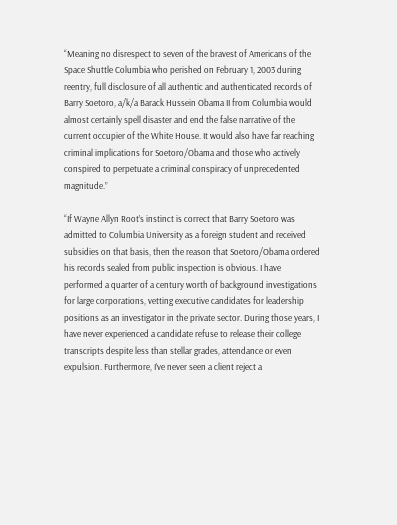“Meaning no disrespect to seven of the bravest of Americans of the Space Shuttle Columbia who perished on February 1, 2003 during reentry, full disclosure of all authentic and authenticated records of Barry Soetoro, a/k/a Barack Hussein Obama II from Columbia would almost certainly spell disaster and end the false narrative of the current occupier of the White House. It would also have far reaching criminal implications for Soetoro/Obama and those who actively conspired to perpetuate a criminal conspiracy of unprecedented magnitude.”

“If Wayne Allyn Root’s instinct is correct that Barry Soetoro was admitted to Columbia University as a foreign student and received subsidies on that basis, then the reason that Soetoro/Obama ordered his records sealed from public inspection is obvious. I have performed a quarter of a century worth of background investigations for large corporations, vetting executive candidates for leadership positions as an investigator in the private sector. During those years, I have never experienced a candidate refuse to release their college transcripts despite less than stellar grades, attendance or even expulsion. Furthermore, I’ve never seen a client reject a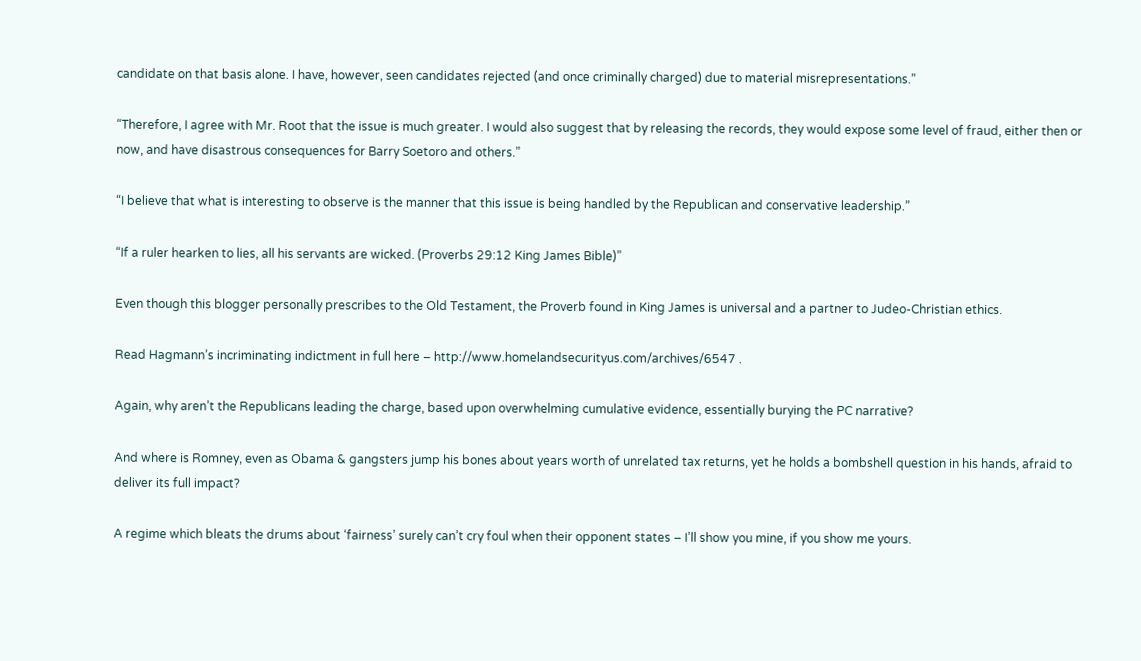candidate on that basis alone. I have, however, seen candidates rejected (and once criminally charged) due to material misrepresentations.”

“Therefore, I agree with Mr. Root that the issue is much greater. I would also suggest that by releasing the records, they would expose some level of fraud, either then or now, and have disastrous consequences for Barry Soetoro and others.”

“I believe that what is interesting to observe is the manner that this issue is being handled by the Republican and conservative leadership.”

“If a ruler hearken to lies, all his servants are wicked. (Proverbs 29:12 King James Bible)”

Even though this blogger personally prescribes to the Old Testament, the Proverb found in King James is universal and a partner to Judeo-Christian ethics.

Read Hagmann’s incriminating indictment in full here – http://www.homelandsecurityus.com/archives/6547 .

Again, why aren’t the Republicans leading the charge, based upon overwhelming cumulative evidence, essentially burying the PC narrative?

And where is Romney, even as Obama & gangsters jump his bones about years worth of unrelated tax returns, yet he holds a bombshell question in his hands, afraid to deliver its full impact?

A regime which bleats the drums about ‘fairness’ surely can’t cry foul when their opponent states – I’ll show you mine, if you show me yours.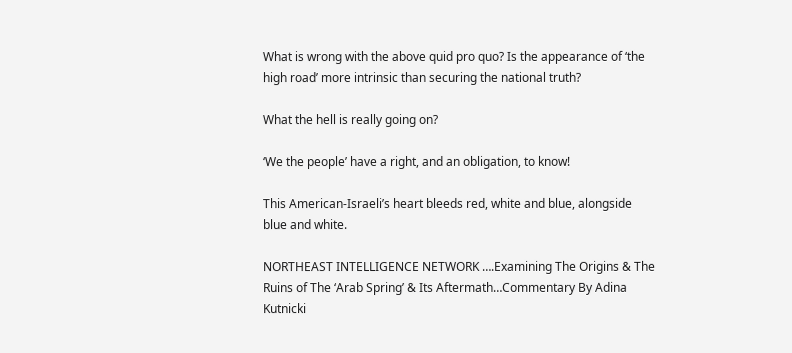What is wrong with the above quid pro quo? Is the appearance of ‘the high road’ more intrinsic than securing the national truth?

What the hell is really going on?

‘We the people’ have a right, and an obligation, to know!

This American-Israeli’s heart bleeds red, white and blue, alongside blue and white.

NORTHEAST INTELLIGENCE NETWORK ….Examining The Origins & The Ruins of The ‘Arab Spring’ & Its Aftermath…Commentary By Adina Kutnicki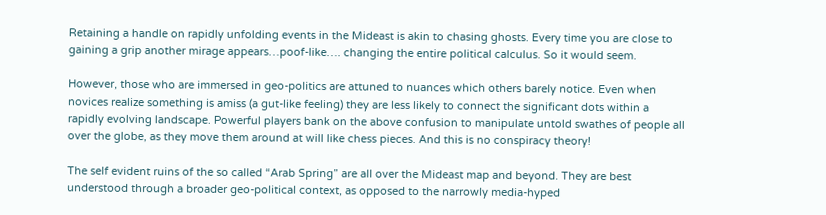Retaining a handle on rapidly unfolding events in the Mideast is akin to chasing ghosts. Every time you are close to gaining a grip another mirage appears…poof-like…. changing the entire political calculus. So it would seem.

However, those who are immersed in geo-politics are attuned to nuances which others barely notice. Even when novices realize something is amiss (a gut-like feeling) they are less likely to connect the significant dots within a rapidly evolving landscape. Powerful players bank on the above confusion to manipulate untold swathes of people all over the globe, as they move them around at will like chess pieces. And this is no conspiracy theory!

The self evident ruins of the so called “Arab Spring” are all over the Mideast map and beyond. They are best understood through a broader geo-political context, as opposed to the narrowly media-hyped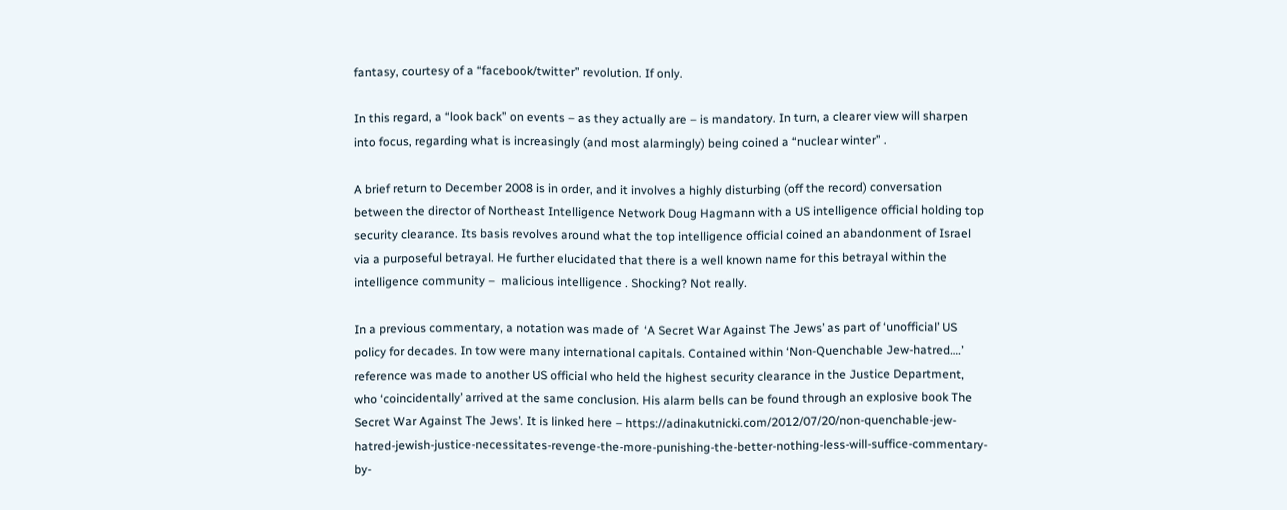fantasy, courtesy of a “facebook/twitter” revolution. If only.

In this regard, a “look back” on events – as they actually are – is mandatory. In turn, a clearer view will sharpen into focus, regarding what is increasingly (and most alarmingly) being coined a “nuclear winter” .

A brief return to December 2008 is in order, and it involves a highly disturbing (off the record) conversation between the director of Northeast Intelligence Network Doug Hagmann with a US intelligence official holding top security clearance. Its basis revolves around what the top intelligence official coined an abandonment of Israel via a purposeful betrayal. He further elucidated that there is a well known name for this betrayal within the intelligence community –  malicious intelligence . Shocking? Not really.

In a previous commentary, a notation was made of  ‘A Secret War Against The Jews’ as part of ‘unofficial’ US policy for decades. In tow were many international capitals. Contained within ‘Non-Quenchable Jew-hatred….’ reference was made to another US official who held the highest security clearance in the Justice Department, who ‘coincidentally’ arrived at the same conclusion. His alarm bells can be found through an explosive book The Secret War Against The Jews’. It is linked here – https://adinakutnicki.com/2012/07/20/non-quenchable-jew-hatred-jewish-justice-necessitates-revenge-the-more-punishing-the-better-nothing-less-will-suffice-commentary-by-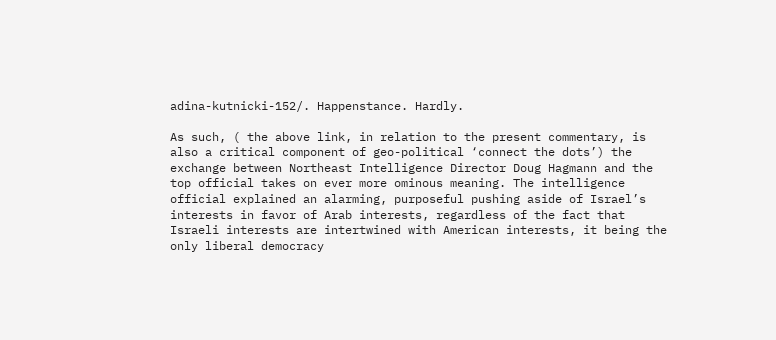adina-kutnicki-152/. Happenstance. Hardly.

As such, ( the above link, in relation to the present commentary, is also a critical component of geo-political ‘connect the dots’) the exchange between Northeast Intelligence Director Doug Hagmann and the top official takes on ever more ominous meaning. The intelligence official explained an alarming, purposeful pushing aside of Israel’s interests in favor of Arab interests, regardless of the fact that Israeli interests are intertwined with American interests, it being the only liberal democracy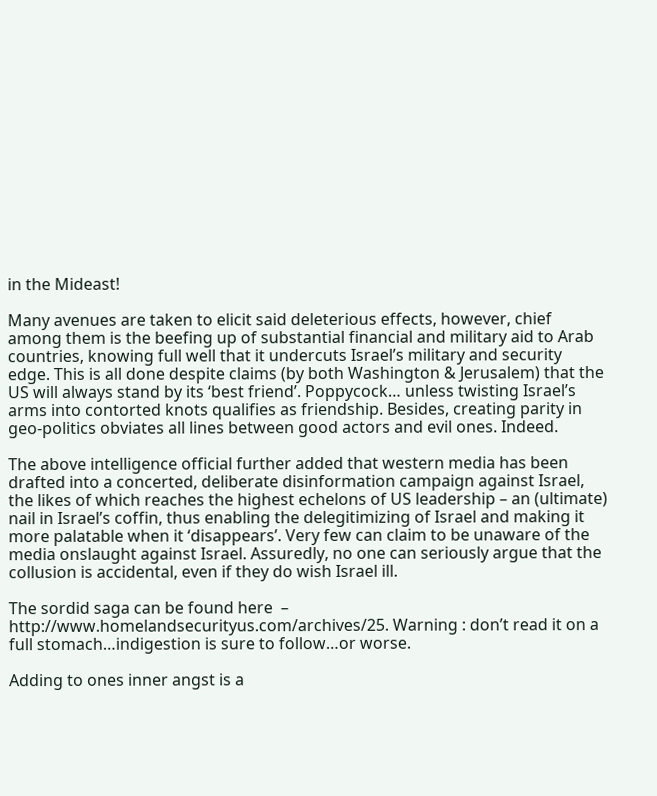in the Mideast!

Many avenues are taken to elicit said deleterious effects, however, chief among them is the beefing up of substantial financial and military aid to Arab countries, knowing full well that it undercuts Israel’s military and security edge. This is all done despite claims (by both Washington & Jerusalem) that the US will always stand by its ‘best friend’. Poppycock… unless twisting Israel’s arms into contorted knots qualifies as friendship. Besides, creating parity in geo-politics obviates all lines between good actors and evil ones. Indeed.

The above intelligence official further added that western media has been drafted into a concerted, deliberate disinformation campaign against Israel, the likes of which reaches the highest echelons of US leadership – an (ultimate) nail in Israel’s coffin, thus enabling the delegitimizing of Israel and making it more palatable when it ‘disappears’. Very few can claim to be unaware of the media onslaught against Israel. Assuredly, no one can seriously argue that the collusion is accidental, even if they do wish Israel ill.

The sordid saga can be found here  – http://www.homelandsecurityus.com/archives/25. Warning : don’t read it on a full stomach…indigestion is sure to follow…or worse.

Adding to ones inner angst is a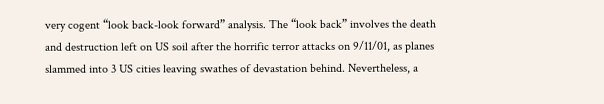very cogent “look back-look forward” analysis. The “look back” involves the death and destruction left on US soil after the horrific terror attacks on 9/11/01, as planes slammed into 3 US cities leaving swathes of devastation behind. Nevertheless, a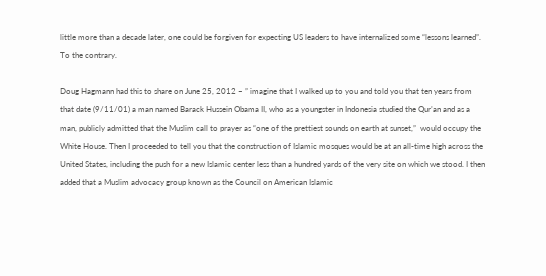little more than a decade later, one could be forgiven for expecting US leaders to have internalized some “lessons learned”. To the contrary.

Doug Hagmann had this to share on June 25, 2012 – ” imagine that I walked up to you and told you that ten years from that date (9/11/01) a man named Barack Hussein Obama II, who as a youngster in Indonesia studied the Qur’an and as a man, publicly admitted that the Muslim call to prayer as “one of the prettiest sounds on earth at sunset,”  would occupy the White House. Then I proceeded to tell you that the construction of Islamic mosques would be at an all-time high across the United States, including the push for a new Islamic center less than a hundred yards of the very site on which we stood. I then added that a Muslim advocacy group known as the Council on American Islamic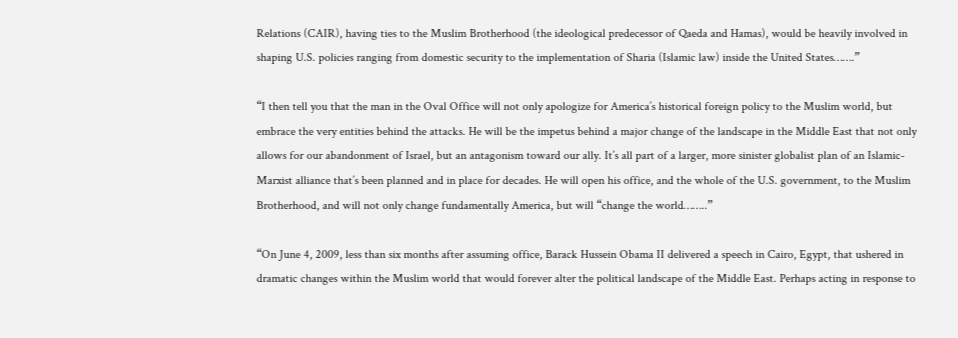Relations (CAIR), having ties to the Muslim Brotherhood (the ideological predecessor of Qaeda and Hamas), would be heavily involved in shaping U.S. policies ranging from domestic security to the implementation of Sharia (Islamic law) inside the United States…….”

“I then tell you that the man in the Oval Office will not only apologize for America’s historical foreign policy to the Muslim world, but embrace the very entities behind the attacks. He will be the impetus behind a major change of the landscape in the Middle East that not only allows for our abandonment of Israel, but an antagonism toward our ally. It’s all part of a larger, more sinister globalist plan of an Islamic-Marxist alliance that’s been planned and in place for decades. He will open his office, and the whole of the U.S. government, to the Muslim Brotherhood, and will not only change fundamentally America, but will “change the world……..”

“On June 4, 2009, less than six months after assuming office, Barack Hussein Obama II delivered a speech in Cairo, Egypt, that ushered in dramatic changes within the Muslim world that would forever alter the political landscape of the Middle East. Perhaps acting in response to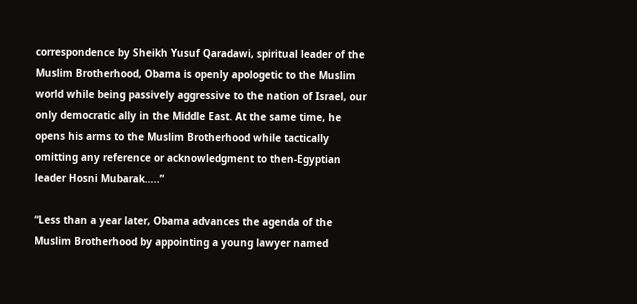correspondence by Sheikh Yusuf Qaradawi, spiritual leader of the Muslim Brotherhood, Obama is openly apologetic to the Muslim world while being passively aggressive to the nation of Israel, our only democratic ally in the Middle East. At the same time, he opens his arms to the Muslim Brotherhood while tactically omitting any reference or acknowledgment to then-Egyptian leader Hosni Mubarak…..”

“Less than a year later, Obama advances the agenda of the Muslim Brotherhood by appointing a young lawyer named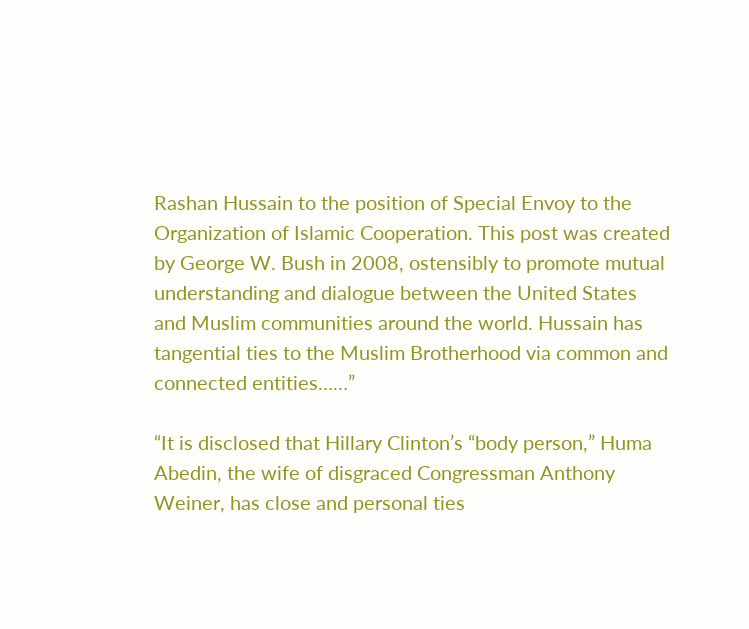Rashan Hussain to the position of Special Envoy to the Organization of Islamic Cooperation. This post was created by George W. Bush in 2008, ostensibly to promote mutual understanding and dialogue between the United States and Muslim communities around the world. Hussain has tangential ties to the Muslim Brotherhood via common and connected entities……”

“It is disclosed that Hillary Clinton’s “body person,” Huma Abedin, the wife of disgraced Congressman Anthony Weiner, has close and personal ties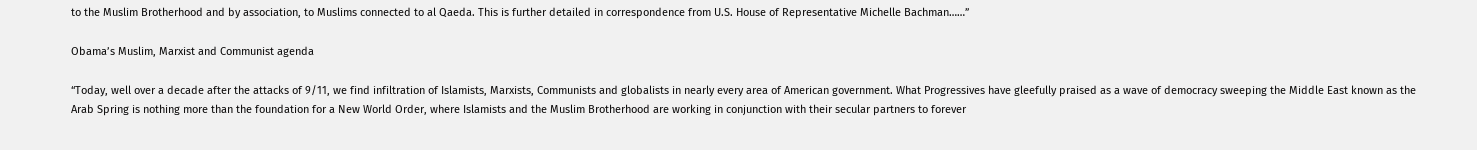to the Muslim Brotherhood and by association, to Muslims connected to al Qaeda. This is further detailed in correspondence from U.S. House of Representative Michelle Bachman……”

Obama’s Muslim, Marxist and Communist agenda

“Today, well over a decade after the attacks of 9/11, we find infiltration of Islamists, Marxists, Communists and globalists in nearly every area of American government. What Progressives have gleefully praised as a wave of democracy sweeping the Middle East known as the Arab Spring is nothing more than the foundation for a New World Order, where Islamists and the Muslim Brotherhood are working in conjunction with their secular partners to forever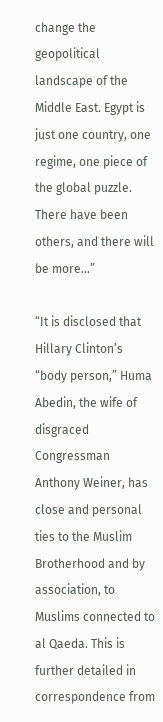change the geopolitical landscape of the Middle East. Egypt is just one country, one regime, one piece of the global puzzle. There have been others, and there will be more…”

“It is disclosed that Hillary Clinton’s “body person,” Huma Abedin, the wife of disgraced Congressman Anthony Weiner, has close and personal ties to the Muslim Brotherhood and by association, to Muslims connected to al Qaeda. This is further detailed in correspondence from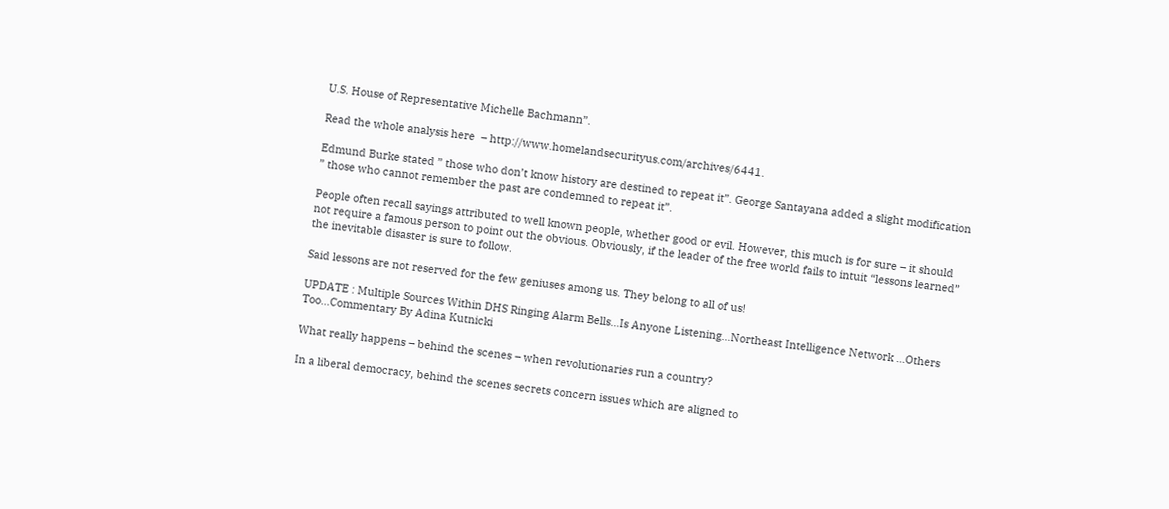U.S. House of Representative Michelle Bachmann”.

Read the whole analysis here  – http://www.homelandsecurityus.com/archives/6441.

Edmund Burke stated ” those who don’t know history are destined to repeat it”. George Santayana added a slight modification ” those who cannot remember the past are condemned to repeat it”.

People often recall sayings attributed to well known people, whether good or evil. However, this much is for sure – it should not require a famous person to point out the obvious. Obviously, if the leader of the free world fails to intuit “lessons learned” the inevitable disaster is sure to follow.

Said lessons are not reserved for the few geniuses among us. They belong to all of us!

UPDATE : Multiple Sources Within DHS Ringing Alarm Bells…Is Anyone Listening…Northeast Intelligence Network …Others Too…Commentary By Adina Kutnicki

What really happens – behind the scenes – when revolutionaries run a country?

In a liberal democracy, behind the scenes secrets concern issues which are aligned to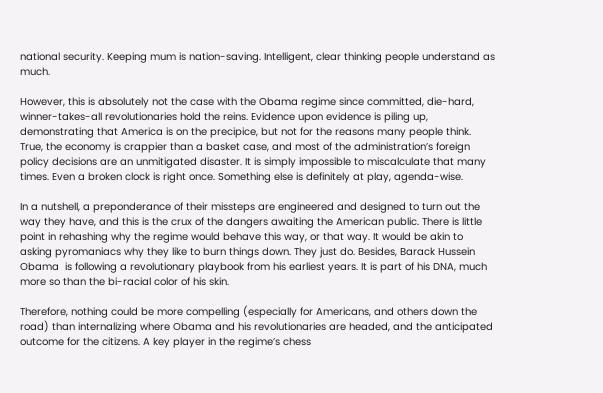national security. Keeping mum is nation-saving. Intelligent, clear thinking people understand as much.

However, this is absolutely not the case with the Obama regime since committed, die-hard, winner-takes-all revolutionaries hold the reins. Evidence upon evidence is piling up, demonstrating that America is on the precipice, but not for the reasons many people think. True, the economy is crappier than a basket case, and most of the administration’s foreign policy decisions are an unmitigated disaster. It is simply impossible to miscalculate that many times. Even a broken clock is right once. Something else is definitely at play, agenda-wise.

In a nutshell, a preponderance of their missteps are engineered and designed to turn out the way they have, and this is the crux of the dangers awaiting the American public. There is little point in rehashing why the regime would behave this way, or that way. It would be akin to asking pyromaniacs why they like to burn things down. They just do. Besides, Barack Hussein Obama  is following a revolutionary playbook from his earliest years. It is part of his DNA, much more so than the bi-racial color of his skin.

Therefore, nothing could be more compelling (especially for Americans, and others down the road) than internalizing where Obama and his revolutionaries are headed, and the anticipated outcome for the citizens. A key player in the regime’s chess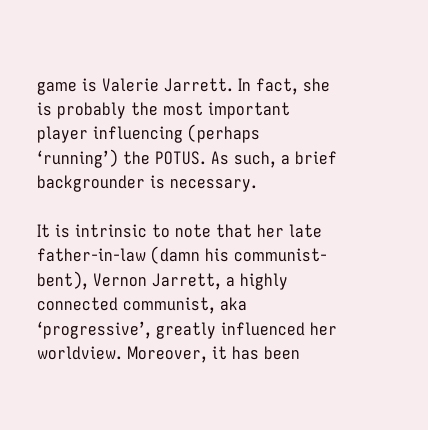game is Valerie Jarrett. In fact, she is probably the most important player influencing (perhaps ‘running’) the POTUS. As such, a brief backgrounder is necessary.

It is intrinsic to note that her late father-in-law (damn his communist-bent), Vernon Jarrett, a highly connected communist, aka ‘progressive’, greatly influenced her worldview. Moreover, it has been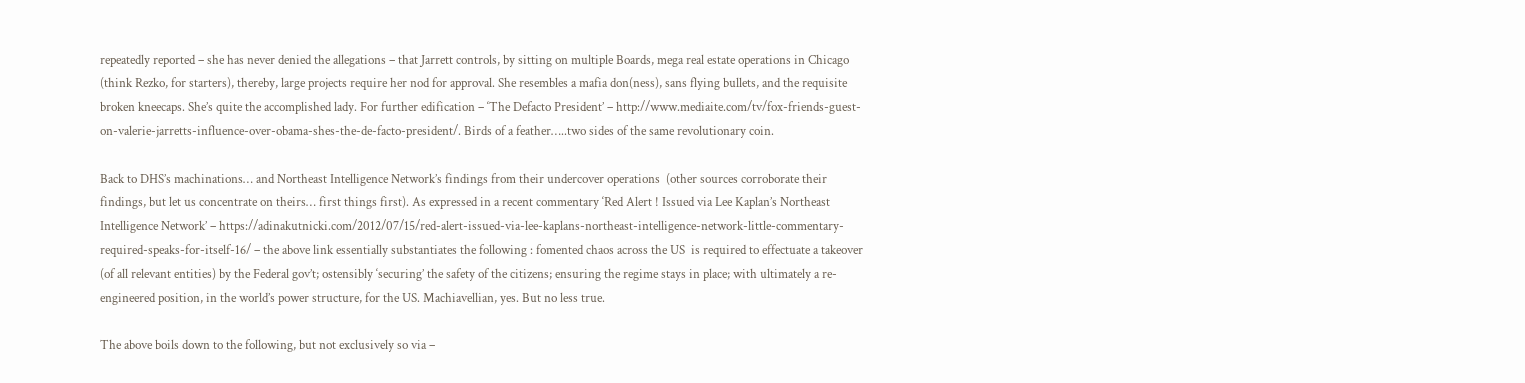repeatedly reported – she has never denied the allegations – that Jarrett controls, by sitting on multiple Boards, mega real estate operations in Chicago (think Rezko, for starters), thereby, large projects require her nod for approval. She resembles a mafia don(ness), sans flying bullets, and the requisite broken kneecaps. She’s quite the accomplished lady. For further edification – ‘The Defacto President’ – http://www.mediaite.com/tv/fox-friends-guest-on-valerie-jarretts-influence-over-obama-shes-the-de-facto-president/. Birds of a feather…..two sides of the same revolutionary coin.

Back to DHS’s machinations… and Northeast Intelligence Network’s findings from their undercover operations  (other sources corroborate their findings, but let us concentrate on theirs… first things first). As expressed in a recent commentary ‘Red Alert ! Issued via Lee Kaplan’s Northeast Intelligence Network’ – https://adinakutnicki.com/2012/07/15/red-alert-issued-via-lee-kaplans-northeast-intelligence-network-little-commentary-required-speaks-for-itself-16/ – the above link essentially substantiates the following : fomented chaos across the US  is required to effectuate a takeover (of all relevant entities) by the Federal gov’t; ostensibly ‘securing’ the safety of the citizens; ensuring the regime stays in place; with ultimately a re-engineered position, in the world’s power structure, for the US. Machiavellian, yes. But no less true.

The above boils down to the following, but not exclusively so via –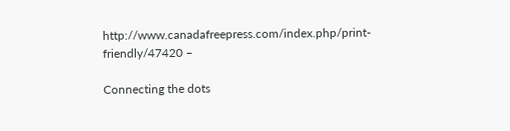http://www.canadafreepress.com/index.php/print-friendly/47420 –

Connecting the dots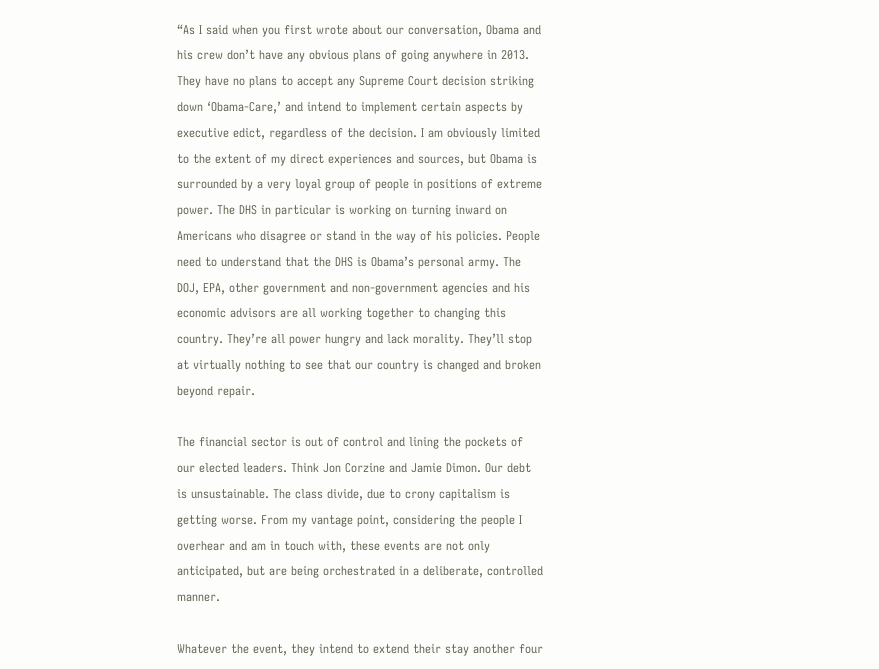“As I said when you first wrote about our conversation, Obama and his crew don’t have any obvious plans of going anywhere in 2013. They have no plans to accept any Supreme Court decision striking down ‘Obama-Care,’ and intend to implement certain aspects by executive edict, regardless of the decision. I am obviously limited to the extent of my direct experiences and sources, but Obama is surrounded by a very loyal group of people in positions of extreme power. The DHS in particular is working on turning inward on Americans who disagree or stand in the way of his policies. People need to understand that the DHS is Obama’s personal army. The DOJ, EPA, other government and non-government agencies and his economic advisors are all working together to changing this country. They’re all power hungry and lack morality. They’ll stop at virtually nothing to see that our country is changed and broken beyond repair.

The financial sector is out of control and lining the pockets of our elected leaders. Think Jon Corzine and Jamie Dimon. Our debt is unsustainable. The class divide, due to crony capitalism is getting worse. From my vantage point, considering the people I overhear and am in touch with, these events are not only anticipated, but are being orchestrated in a deliberate, controlled manner.

Whatever the event, they intend to extend their stay another four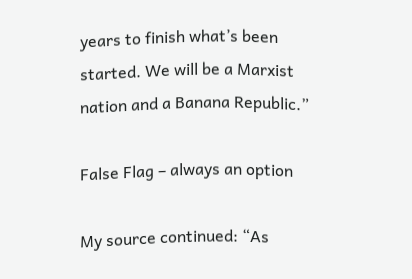years to finish what’s been started. We will be a Marxist nation and a Banana Republic.”

False Flag – always an option

My source continued: “As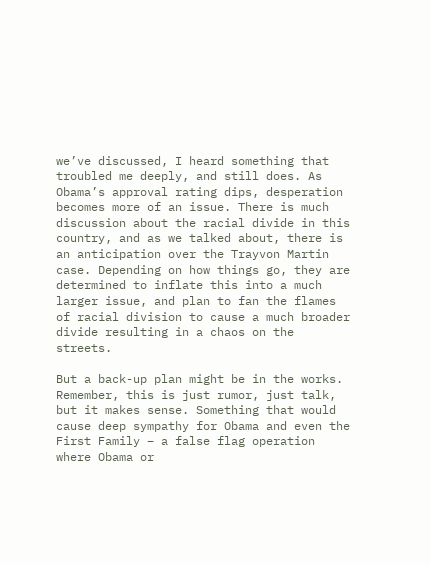we’ve discussed, I heard something that troubled me deeply, and still does. As Obama’s approval rating dips, desperation becomes more of an issue. There is much discussion about the racial divide in this country, and as we talked about, there is an anticipation over the Trayvon Martin case. Depending on how things go, they are determined to inflate this into a much larger issue, and plan to fan the flames of racial division to cause a much broader divide resulting in a chaos on the streets.

But a back-up plan might be in the works. Remember, this is just rumor, just talk, but it makes sense. Something that would cause deep sympathy for Obama and even the First Family – a false flag operation where Obama or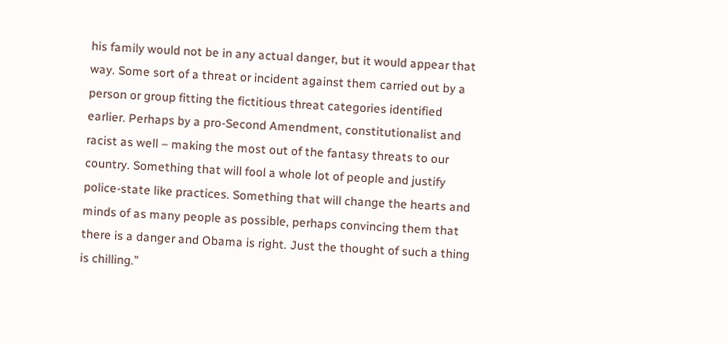his family would not be in any actual danger, but it would appear that way. Some sort of a threat or incident against them carried out by a person or group fitting the fictitious threat categories identified earlier. Perhaps by a pro-Second Amendment, constitutionalist and racist as well – making the most out of the fantasy threats to our country. Something that will fool a whole lot of people and justify police-state like practices. Something that will change the hearts and minds of as many people as possible, perhaps convincing them that there is a danger and Obama is right. Just the thought of such a thing is chilling.”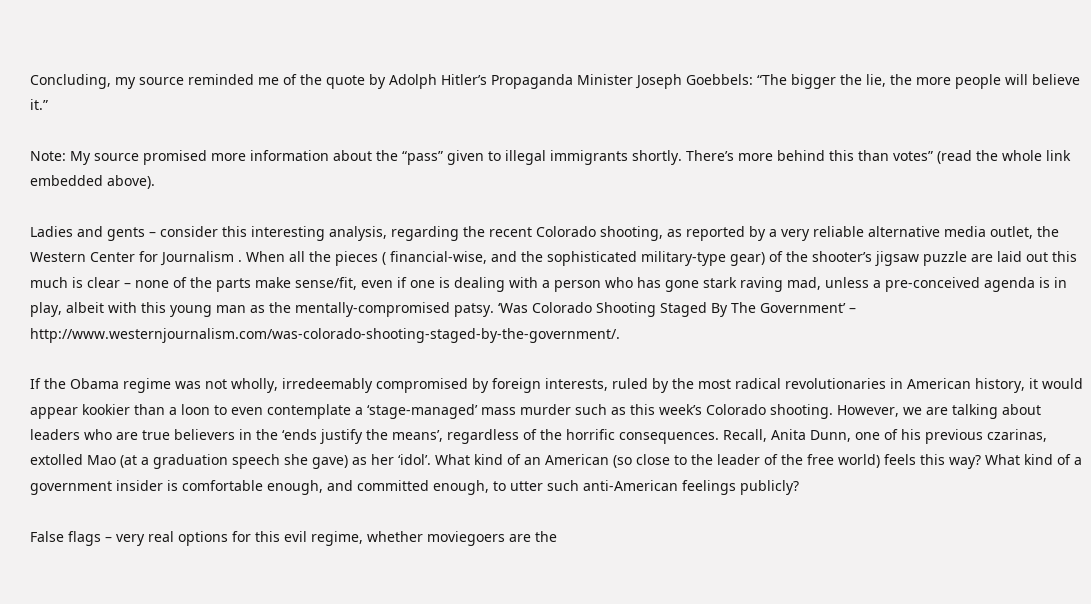Concluding, my source reminded me of the quote by Adolph Hitler’s Propaganda Minister Joseph Goebbels: “The bigger the lie, the more people will believe it.”

Note: My source promised more information about the “pass” given to illegal immigrants shortly. There’s more behind this than votes” (read the whole link embedded above).

Ladies and gents – consider this interesting analysis, regarding the recent Colorado shooting, as reported by a very reliable alternative media outlet, the Western Center for Journalism . When all the pieces ( financial-wise, and the sophisticated military-type gear) of the shooter’s jigsaw puzzle are laid out this much is clear – none of the parts make sense/fit, even if one is dealing with a person who has gone stark raving mad, unless a pre-conceived agenda is in play, albeit with this young man as the mentally-compromised patsy. ‘Was Colorado Shooting Staged By The Government’ – http://www.westernjournalism.com/was-colorado-shooting-staged-by-the-government/.

If the Obama regime was not wholly, irredeemably compromised by foreign interests, ruled by the most radical revolutionaries in American history, it would appear kookier than a loon to even contemplate a ‘stage-managed’ mass murder such as this week’s Colorado shooting. However, we are talking about leaders who are true believers in the ‘ends justify the means’, regardless of the horrific consequences. Recall, Anita Dunn, one of his previous czarinas, extolled Mao (at a graduation speech she gave) as her ‘idol’. What kind of an American (so close to the leader of the free world) feels this way? What kind of a government insider is comfortable enough, and committed enough, to utter such anti-American feelings publicly?

False flags – very real options for this evil regime, whether moviegoers are the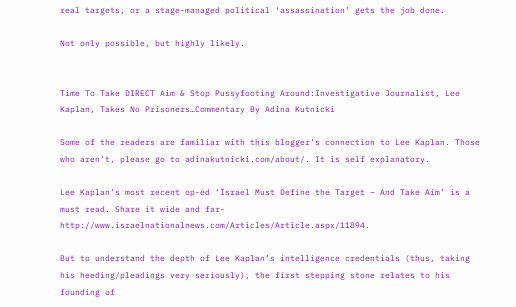real targets, or a stage-managed political ‘assassination’ gets the job done.

Not only possible, but highly likely.


Time To Take DIRECT Aim & Stop Pussyfooting Around:Investigative Journalist, Lee Kaplan, Takes No Prisoners…Commentary By Adina Kutnicki

Some of the readers are familiar with this blogger’s connection to Lee Kaplan. Those who aren’t, please go to adinakutnicki.com/about/. It is self explanatory.

Lee Kaplan’s most recent op-ed ‘Israel Must Define the Target – And Take Aim’ is a must read. Share it wide and far- http://www.israelnationalnews.com/Articles/Article.aspx/11894.

But to understand the depth of Lee Kaplan’s intelligence credentials (thus, taking his heeding/pleadings very seriously), the first stepping stone relates to his founding of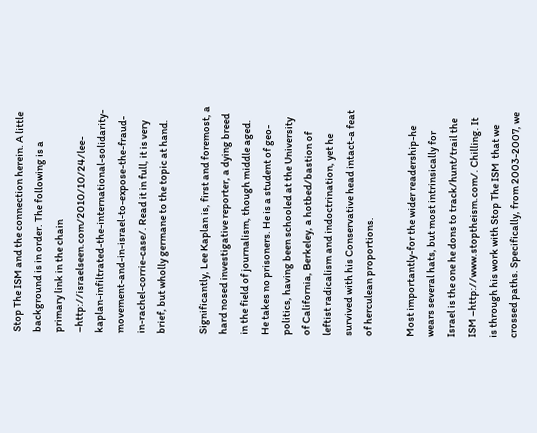Stop The ISM and the connection herein. A little background is in order. The following is a primary link in the chain –http://israelseen.com/2010/10/24/lee-kaplan-infiltrated-the-international-solidarity-movement-and-in-israel-to-expose-the-fraud-in-rachel-corrie-case/. Read it in full, it is very brief, but wholly germane to the topic at hand.

Significantly, Lee Kaplan is, first and foremost, a hard nosed investigative reporter, a dying breed in the field of journalism, though middle aged. He takes no prisoners. He is a student of geo-politics, having been schooled at the University of California, Berkeley, a hotbed/bastion of leftist radicalism and indoctrination, yet he survived with his Conservative head intact-a feat of herculean proportions.

Most importantly-for the wider readership-he wears several hats, but most intrinsically for Israel is the one he dons to track/hunt/trail the ISM –http://www.stoptheism.com/. Chilling. It is through his work with Stop The ISM  that we crossed paths. Specifically, from 2003-2007, we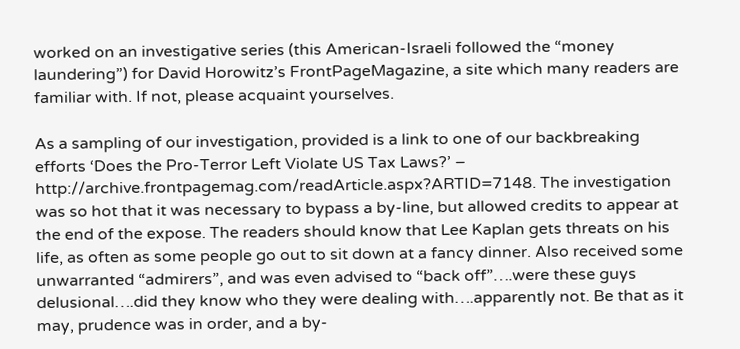worked on an investigative series (this American-Israeli followed the “money laundering”) for David Horowitz’s FrontPageMagazine, a site which many readers are familiar with. If not, please acquaint yourselves.

As a sampling of our investigation, provided is a link to one of our backbreaking efforts ‘Does the Pro-Terror Left Violate US Tax Laws?’ – http://archive.frontpagemag.com/readArticle.aspx?ARTID=7148. The investigation was so hot that it was necessary to bypass a by-line, but allowed credits to appear at the end of the expose. The readers should know that Lee Kaplan gets threats on his life, as often as some people go out to sit down at a fancy dinner. Also received some unwarranted “admirers”, and was even advised to “back off”….were these guys delusional….did they know who they were dealing with….apparently not. Be that as it may, prudence was in order, and a by-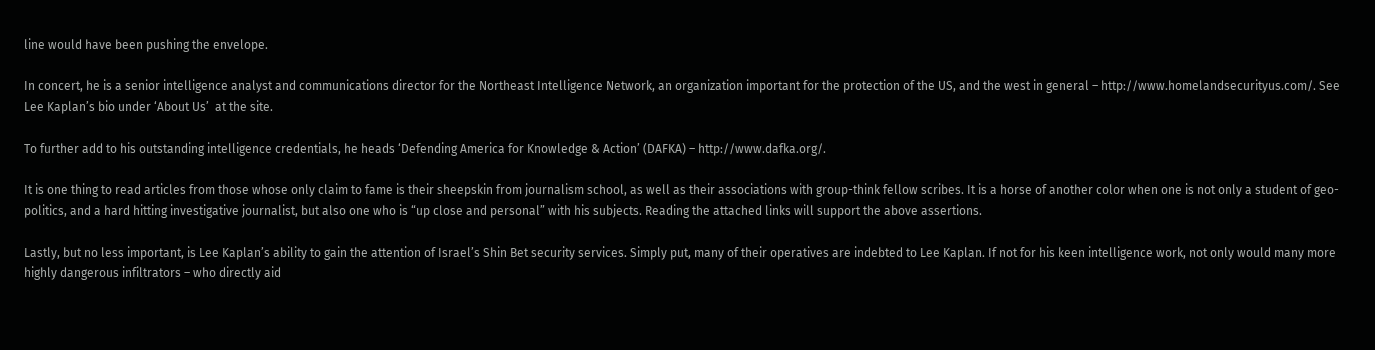line would have been pushing the envelope.

In concert, he is a senior intelligence analyst and communications director for the Northeast Intelligence Network, an organization important for the protection of the US, and the west in general – http://www.homelandsecurityus.com/. See Lee Kaplan’s bio under ‘About Us’  at the site.

To further add to his outstanding intelligence credentials, he heads ‘Defending America for Knowledge & Action’ (DAFKA) – http://www.dafka.org/.

It is one thing to read articles from those whose only claim to fame is their sheepskin from journalism school, as well as their associations with group-think fellow scribes. It is a horse of another color when one is not only a student of geo-politics, and a hard hitting investigative journalist, but also one who is “up close and personal” with his subjects. Reading the attached links will support the above assertions.

Lastly, but no less important, is Lee Kaplan’s ability to gain the attention of Israel’s Shin Bet security services. Simply put, many of their operatives are indebted to Lee Kaplan. If not for his keen intelligence work, not only would many more highly dangerous infiltrators – who directly aid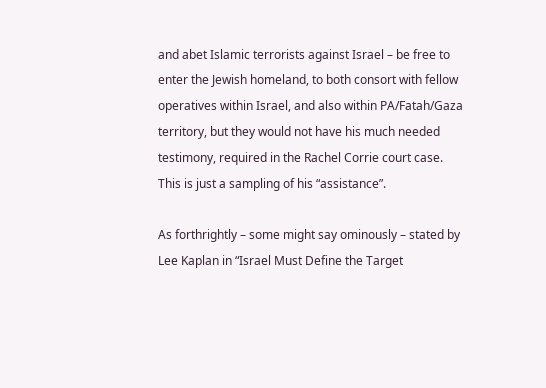and abet Islamic terrorists against Israel – be free to enter the Jewish homeland, to both consort with fellow operatives within Israel, and also within PA/Fatah/Gaza territory, but they would not have his much needed testimony, required in the Rachel Corrie court case. This is just a sampling of his “assistance”.

As forthrightly – some might say ominously – stated by Lee Kaplan in “Israel Must Define the Target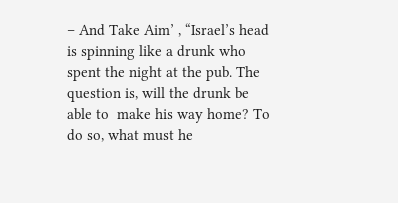– And Take Aim’ , “Israel’s head is spinning like a drunk who spent the night at the pub. The question is, will the drunk be able to  make his way home? To do so, what must he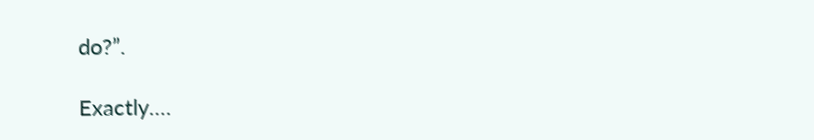do?”.

Exactly….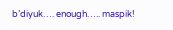b’diyuk…. enough….. maspik!